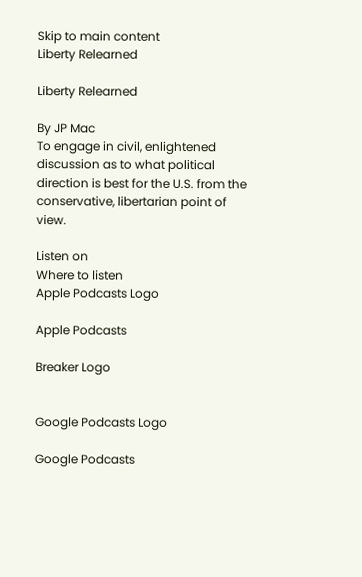Skip to main content
Liberty Relearned

Liberty Relearned

By JP Mac
To engage in civil, enlightened discussion as to what political direction is best for the U.S. from the conservative, libertarian point of view.

Listen on
Where to listen
Apple Podcasts Logo

Apple Podcasts

Breaker Logo


Google Podcasts Logo

Google Podcasts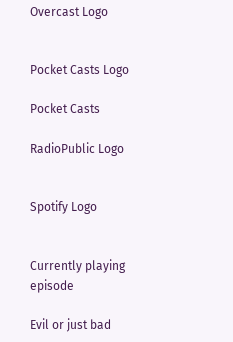Overcast Logo


Pocket Casts Logo

Pocket Casts

RadioPublic Logo


Spotify Logo


Currently playing episode

Evil or just bad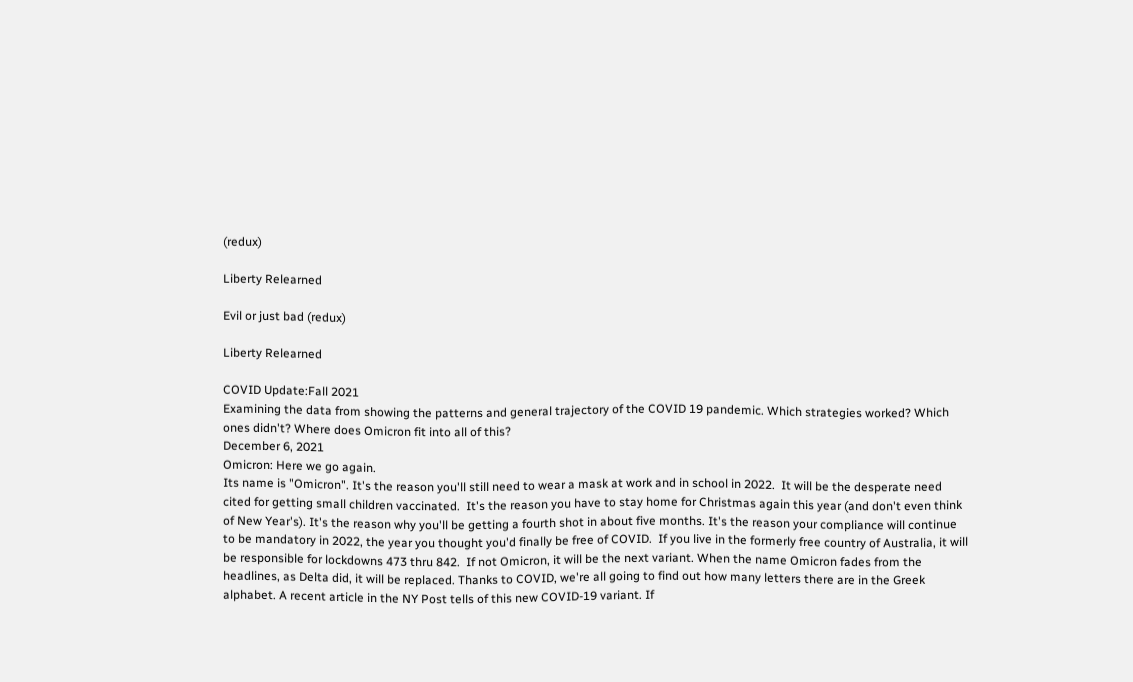(redux)

Liberty Relearned

Evil or just bad (redux)

Liberty Relearned

COVID Update:Fall 2021
Examining the data from showing the patterns and general trajectory of the COVID 19 pandemic. Which strategies worked? Which ones didn't? Where does Omicron fit into all of this?
December 6, 2021
Omicron: Here we go again.
Its name is "Omicron". It's the reason you'll still need to wear a mask at work and in school in 2022.  It will be the desperate need cited for getting small children vaccinated.  It's the reason you have to stay home for Christmas again this year (and don't even think of New Year's). It's the reason why you'll be getting a fourth shot in about five months. It's the reason your compliance will continue to be mandatory in 2022, the year you thought you'd finally be free of COVID.  If you live in the formerly free country of Australia, it will be responsible for lockdowns 473 thru 842.  If not Omicron, it will be the next variant. When the name Omicron fades from the headlines, as Delta did, it will be replaced. Thanks to COVID, we're all going to find out how many letters there are in the Greek alphabet. A recent article in the NY Post tells of this new COVID-19 variant. If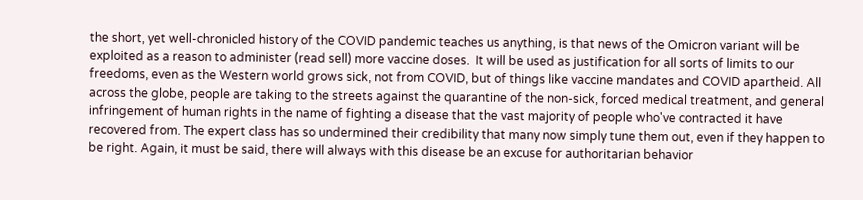the short, yet well-chronicled history of the COVID pandemic teaches us anything, is that news of the Omicron variant will be exploited as a reason to administer (read sell) more vaccine doses.  It will be used as justification for all sorts of limits to our freedoms, even as the Western world grows sick, not from COVID, but of things like vaccine mandates and COVID apartheid. All across the globe, people are taking to the streets against the quarantine of the non-sick, forced medical treatment, and general infringement of human rights in the name of fighting a disease that the vast majority of people who've contracted it have recovered from. The expert class has so undermined their credibility that many now simply tune them out, even if they happen to be right. Again, it must be said, there will always with this disease be an excuse for authoritarian behavior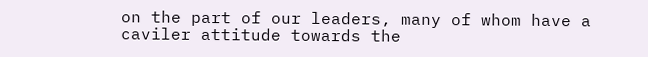on the part of our leaders, many of whom have a caviler attitude towards the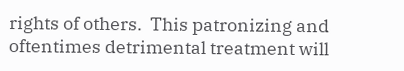rights of others.  This patronizing and oftentimes detrimental treatment will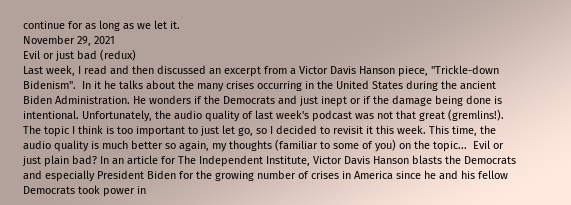continue for as long as we let it.
November 29, 2021
Evil or just bad (redux)
Last week, I read and then discussed an excerpt from a Victor Davis Hanson piece, "Trickle-down Bidenism".  In it he talks about the many crises occurring in the United States during the ancient Biden Administration. He wonders if the Democrats and just inept or if the damage being done is intentional. Unfortunately, the audio quality of last week's podcast was not that great (gremlins!).  The topic I think is too important to just let go, so I decided to revisit it this week. This time, the audio quality is much better so again, my thoughts (familiar to some of you) on the topic...  Evil or just plain bad? In an article for The Independent Institute, Victor Davis Hanson blasts the Democrats and especially President Biden for the growing number of crises in America since he and his fellow Democrats took power in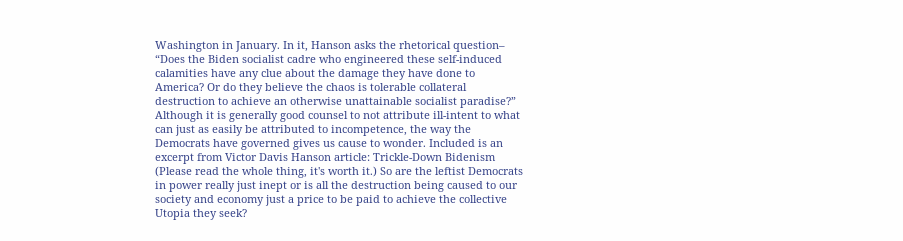Washington in January. In it, Hanson asks the rhetorical question– “Does the Biden socialist cadre who engineered these self-induced calamities have any clue about the damage they have done to America? Or do they believe the chaos is tolerable collateral destruction to achieve an otherwise unattainable socialist paradise?” Although it is generally good counsel to not attribute ill-intent to what can just as easily be attributed to incompetence, the way the Democrats have governed gives us cause to wonder. Included is an excerpt from Victor Davis Hanson article: Trickle-Down Bidenism (Please read the whole thing, it's worth it.) So are the leftist Democrats in power really just inept or is all the destruction being caused to our society and economy just a price to be paid to achieve the collective Utopia they seek?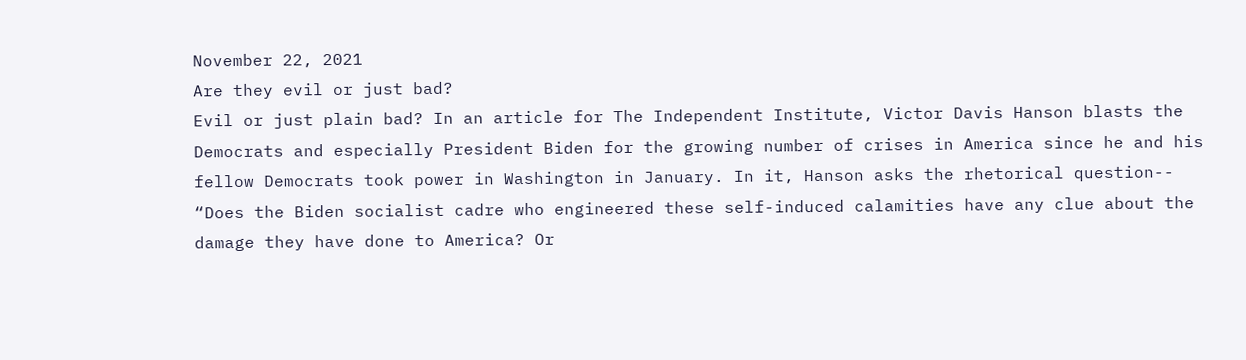November 22, 2021
Are they evil or just bad?
Evil or just plain bad? In an article for The Independent Institute, Victor Davis Hanson blasts the Democrats and especially President Biden for the growing number of crises in America since he and his fellow Democrats took power in Washington in January. In it, Hanson asks the rhetorical question-- “Does the Biden socialist cadre who engineered these self-induced calamities have any clue about the damage they have done to America? Or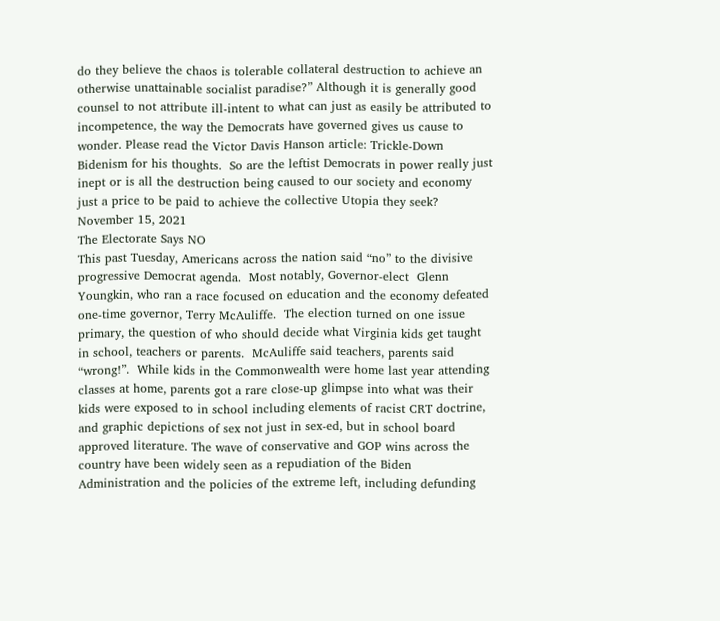do they believe the chaos is tolerable collateral destruction to achieve an otherwise unattainable socialist paradise?” Although it is generally good counsel to not attribute ill-intent to what can just as easily be attributed to incompetence, the way the Democrats have governed gives us cause to wonder. Please read the Victor Davis Hanson article: Trickle-Down Bidenism for his thoughts.  So are the leftist Democrats in power really just inept or is all the destruction being caused to our society and economy just a price to be paid to achieve the collective Utopia they seek?
November 15, 2021
The Electorate Says NO
This past Tuesday, Americans across the nation said “no” to the divisive progressive Democrat agenda.  Most notably, Governor-elect  Glenn Youngkin, who ran a race focused on education and the economy defeated one-time governor, Terry McAuliffe.  The election turned on one issue primary, the question of who should decide what Virginia kids get taught in school, teachers or parents.  McAuliffe said teachers, parents said “wrong!”.  While kids in the Commonwealth were home last year attending classes at home, parents got a rare close-up glimpse into what was their kids were exposed to in school including elements of racist CRT doctrine, and graphic depictions of sex not just in sex-ed, but in school board approved literature. The wave of conservative and GOP wins across the country have been widely seen as a repudiation of the Biden Administration and the policies of the extreme left, including defunding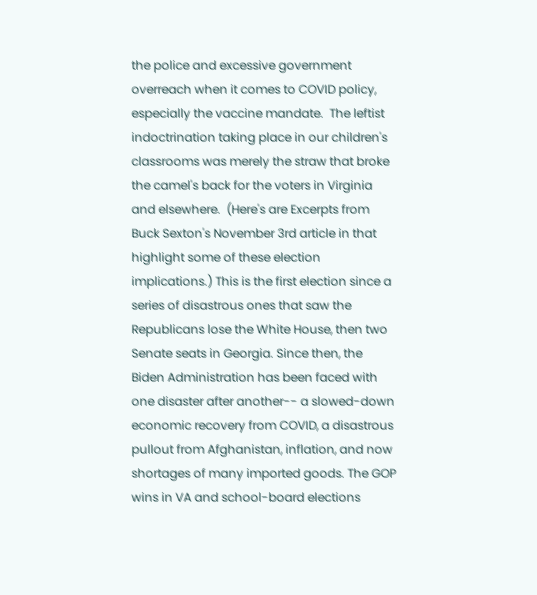the police and excessive government overreach when it comes to COVID policy, especially the vaccine mandate.  The leftist indoctrination taking place in our children's classrooms was merely the straw that broke the camel's back for the voters in Virginia and elsewhere.  (Here's are Excerpts from Buck Sexton's November 3rd article in that highlight some of these election implications.) This is the first election since a series of disastrous ones that saw the Republicans lose the White House, then two Senate seats in Georgia. Since then, the Biden Administration has been faced with one disaster after another-- a slowed-down economic recovery from COVID, a disastrous pullout from Afghanistan, inflation, and now shortages of many imported goods. The GOP wins in VA and school-board elections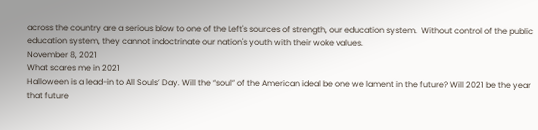across the country are a serious blow to one of the Left's sources of strength, our education system.  Without control of the public education system, they cannot indoctrinate our nation's youth with their woke values.
November 8, 2021
What scares me in 2021
Halloween is a lead-in to All Souls’ Day. Will the “soul” of the American ideal be one we lament in the future? Will 2021 be the year that future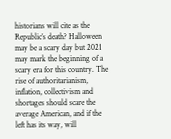historians will cite as the Republic’s death? Halloween may be a scary day but 2021 may mark the beginning of a scary era for this country. The rise of authoritarianism, inflation, collectivism and shortages should scare the average American, and if the left has its way, will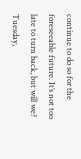continue to do so for the foreseeable future. It’s not too late to turn back, but will we? Tuesday,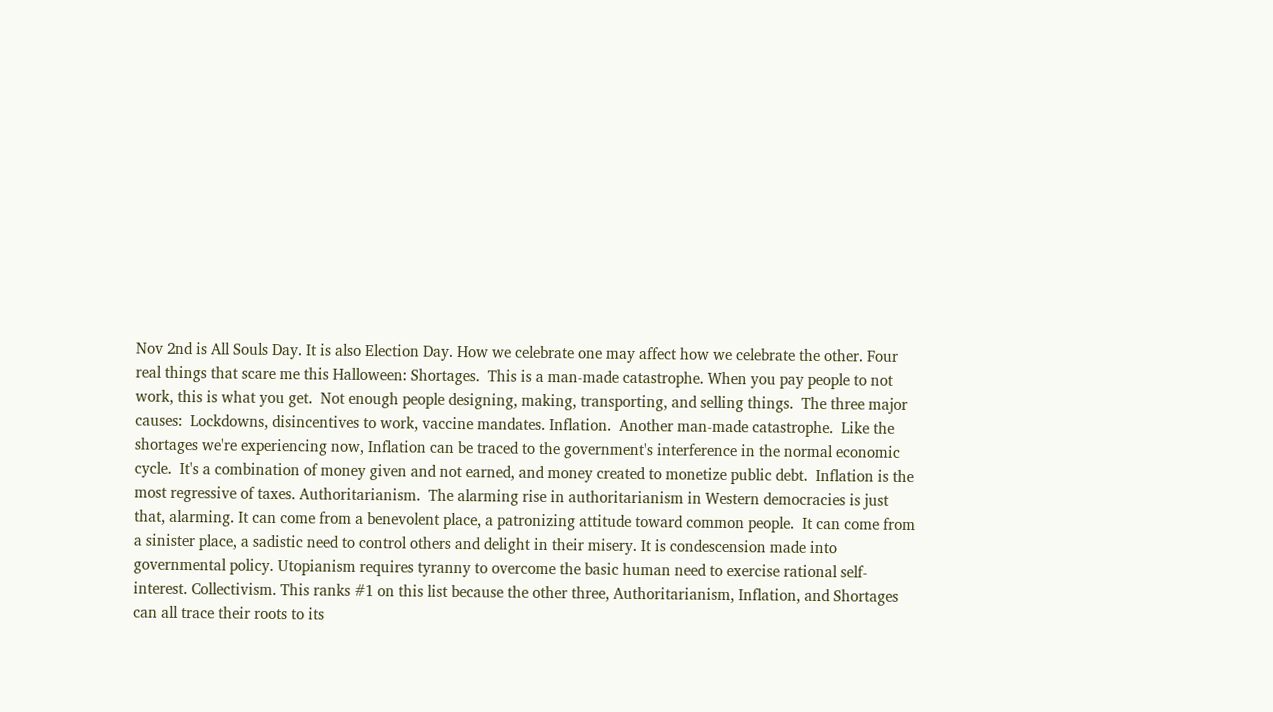Nov 2nd is All Souls Day. It is also Election Day. How we celebrate one may affect how we celebrate the other. Four real things that scare me this Halloween: Shortages.  This is a man-made catastrophe. When you pay people to not work, this is what you get.  Not enough people designing, making, transporting, and selling things.  The three major causes:  Lockdowns, disincentives to work, vaccine mandates. Inflation.  Another man-made catastrophe.  Like the shortages we're experiencing now, Inflation can be traced to the government's interference in the normal economic cycle.  It's a combination of money given and not earned, and money created to monetize public debt.  Inflation is the most regressive of taxes. Authoritarianism.  The alarming rise in authoritarianism in Western democracies is just that, alarming. It can come from a benevolent place, a patronizing attitude toward common people.  It can come from a sinister place, a sadistic need to control others and delight in their misery. It is condescension made into governmental policy. Utopianism requires tyranny to overcome the basic human need to exercise rational self-interest. Collectivism. This ranks #1 on this list because the other three, Authoritarianism, Inflation, and Shortages can all trace their roots to its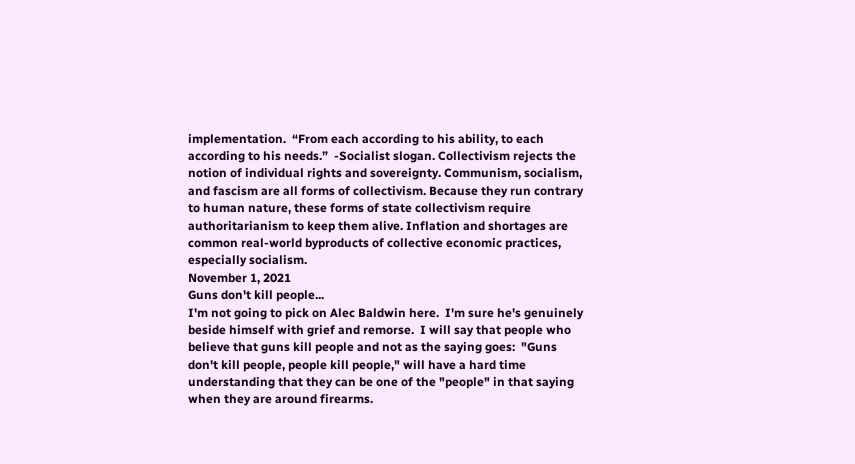implementation.  “From each according to his ability, to each according to his needs.”  -Socialist slogan. Collectivism rejects the notion of individual rights and sovereignty. Communism, socialism, and fascism are all forms of collectivism. Because they run contrary to human nature, these forms of state collectivism require authoritarianism to keep them alive. Inflation and shortages are common real-world byproducts of collective economic practices, especially socialism.
November 1, 2021
Guns don't kill people...
I'm not going to pick on Alec Baldwin here.  I'm sure he's genuinely beside himself with grief and remorse.  I will say that people who believe that guns kill people and not as the saying goes:  "Guns don't kill people, people kill people," will have a hard time understanding that they can be one of the "people" in that saying when they are around firearms.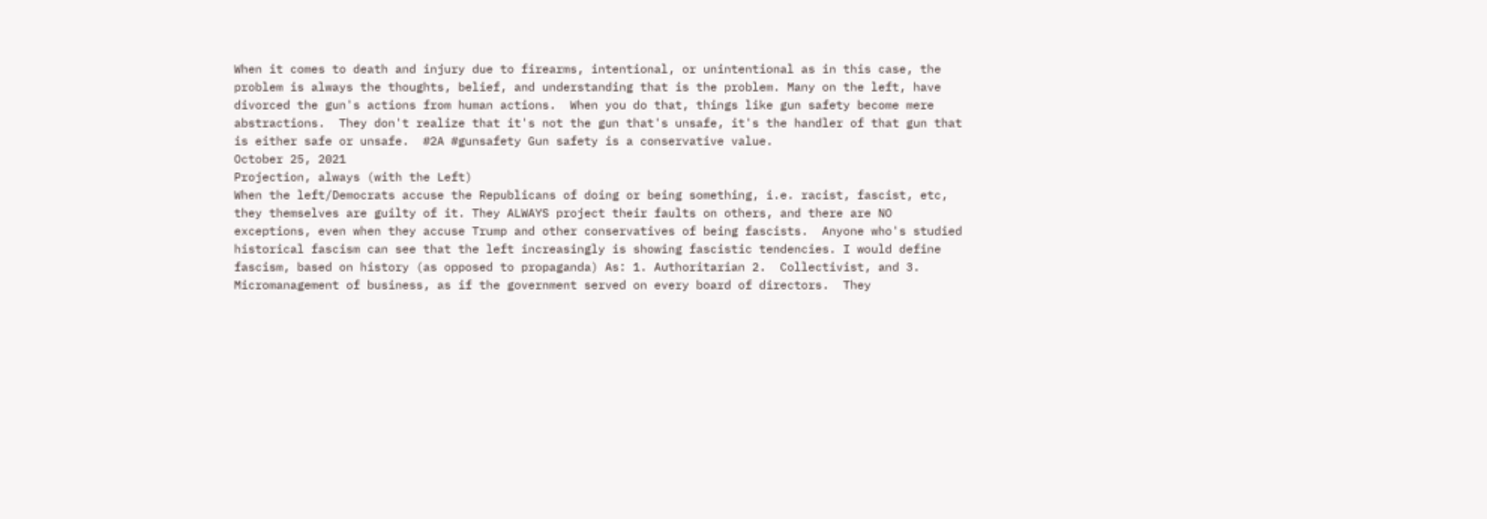When it comes to death and injury due to firearms, intentional, or unintentional as in this case, the problem is always the thoughts, belief, and understanding that is the problem. Many on the left, have divorced the gun's actions from human actions.  When you do that, things like gun safety become mere abstractions.  They don't realize that it's not the gun that's unsafe, it's the handler of that gun that is either safe or unsafe.  #2A #gunsafety Gun safety is a conservative value.
October 25, 2021
Projection, always (with the Left)
When the left/Democrats accuse the Republicans of doing or being something, i.e. racist, fascist, etc, they themselves are guilty of it. They ALWAYS project their faults on others, and there are NO exceptions, even when they accuse Trump and other conservatives of being fascists.  Anyone who's studied historical fascism can see that the left increasingly is showing fascistic tendencies. I would define fascism, based on history (as opposed to propaganda) As: 1. Authoritarian 2.  Collectivist, and 3.  Micromanagement of business, as if the government served on every board of directors.  They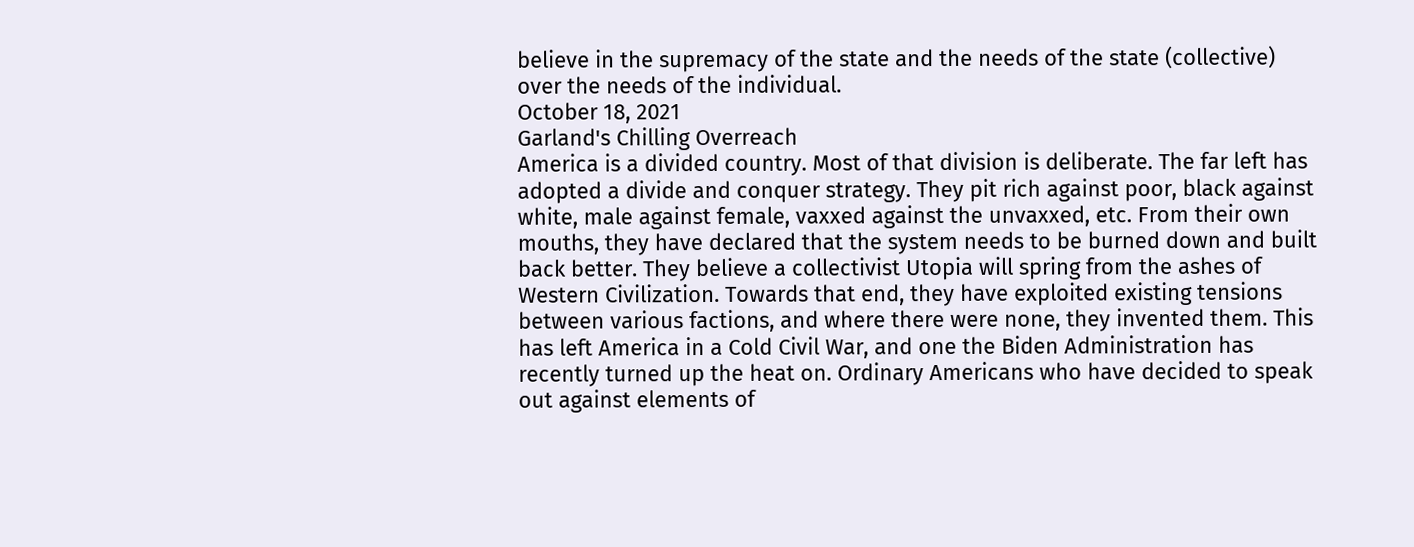believe in the supremacy of the state and the needs of the state (collective) over the needs of the individual.
October 18, 2021
Garland's Chilling Overreach
America is a divided country. Most of that division is deliberate. The far left has adopted a divide and conquer strategy. They pit rich against poor, black against white, male against female, vaxxed against the unvaxxed, etc. From their own mouths, they have declared that the system needs to be burned down and built back better. They believe a collectivist Utopia will spring from the ashes of Western Civilization. Towards that end, they have exploited existing tensions between various factions, and where there were none, they invented them. This has left America in a Cold Civil War, and one the Biden Administration has recently turned up the heat on. Ordinary Americans who have decided to speak out against elements of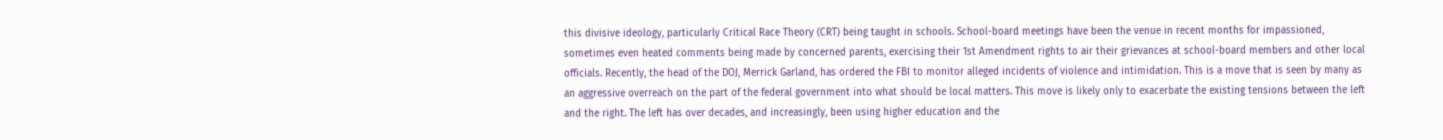this divisive ideology, particularly Critical Race Theory (CRT) being taught in schools. School-board meetings have been the venue in recent months for impassioned, sometimes even heated comments being made by concerned parents, exercising their 1st Amendment rights to air their grievances at school-board members and other local officials. Recently, the head of the DOJ, Merrick Garland, has ordered the FBI to monitor alleged incidents of violence and intimidation. This is a move that is seen by many as an aggressive overreach on the part of the federal government into what should be local matters. This move is likely only to exacerbate the existing tensions between the left and the right. The left has over decades, and increasingly, been using higher education and the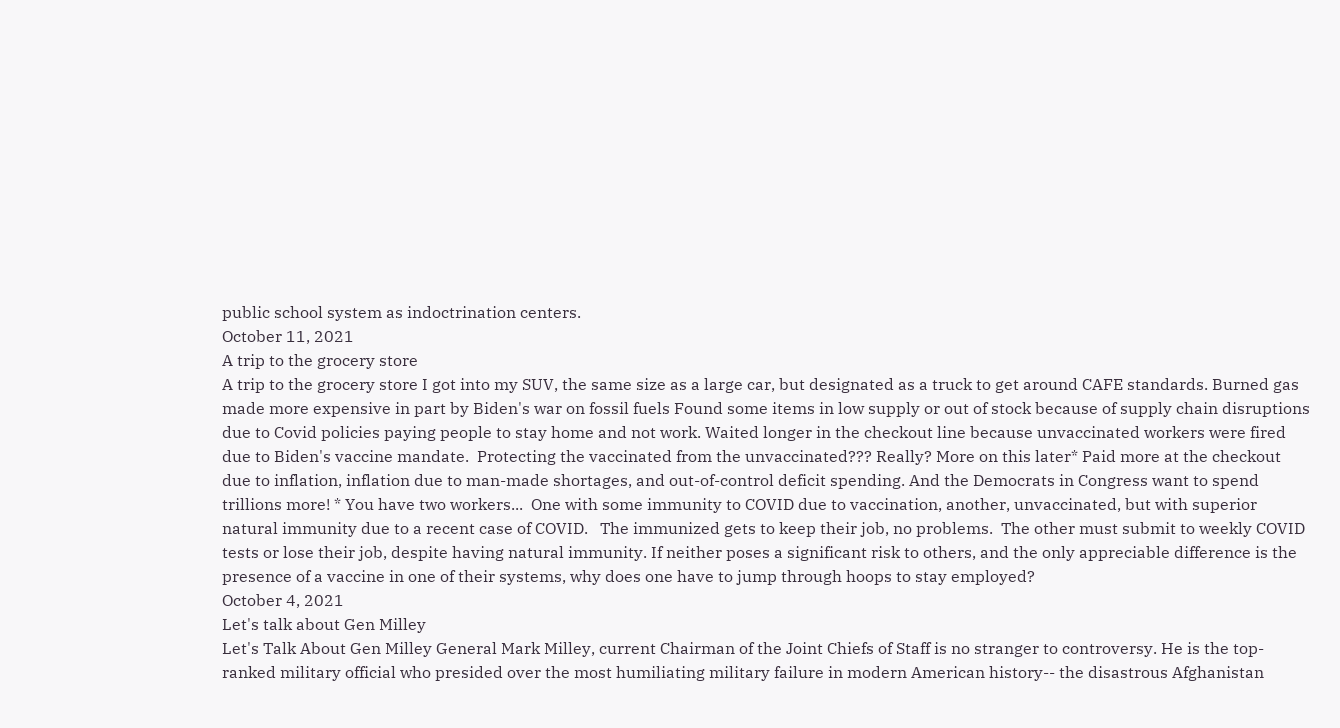public school system as indoctrination centers.
October 11, 2021
A trip to the grocery store
A trip to the grocery store I got into my SUV, the same size as a large car, but designated as a truck to get around CAFE standards. Burned gas made more expensive in part by Biden's war on fossil fuels Found some items in low supply or out of stock because of supply chain disruptions due to Covid policies paying people to stay home and not work. Waited longer in the checkout line because unvaccinated workers were fired due to Biden's vaccine mandate.  Protecting the vaccinated from the unvaccinated??? Really? More on this later* Paid more at the checkout due to inflation, inflation due to man-made shortages, and out-of-control deficit spending. And the Democrats in Congress want to spend trillions more! * You have two workers...  One with some immunity to COVID due to vaccination, another, unvaccinated, but with superior natural immunity due to a recent case of COVID.   The immunized gets to keep their job, no problems.  The other must submit to weekly COVID tests or lose their job, despite having natural immunity. If neither poses a significant risk to others, and the only appreciable difference is the presence of a vaccine in one of their systems, why does one have to jump through hoops to stay employed?
October 4, 2021
Let's talk about Gen Milley
Let's Talk About Gen Milley General Mark Milley, current Chairman of the Joint Chiefs of Staff is no stranger to controversy. He is the top-ranked military official who presided over the most humiliating military failure in modern American history-- the disastrous Afghanistan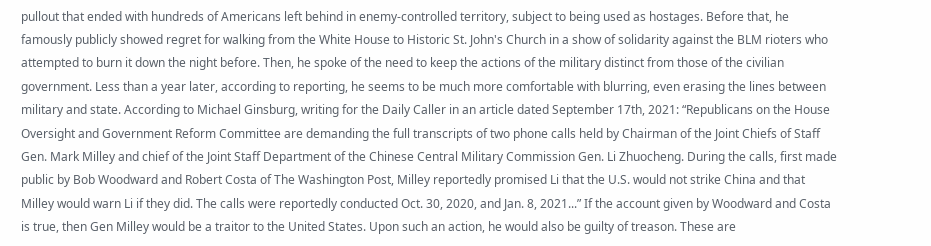pullout that ended with hundreds of Americans left behind in enemy-controlled territory, subject to being used as hostages. Before that, he famously publicly showed regret for walking from the White House to Historic St. John's Church in a show of solidarity against the BLM rioters who attempted to burn it down the night before. Then, he spoke of the need to keep the actions of the military distinct from those of the civilian government. Less than a year later, according to reporting, he seems to be much more comfortable with blurring, even erasing the lines between military and state. According to Michael Ginsburg, writing for the Daily Caller in an article dated September 17th, 2021: “Republicans on the House Oversight and Government Reform Committee are demanding the full transcripts of two phone calls held by Chairman of the Joint Chiefs of Staff Gen. Mark Milley and chief of the Joint Staff Department of the Chinese Central Military Commission Gen. Li Zhuocheng. During the calls, first made public by Bob Woodward and Robert Costa of The Washington Post, Milley reportedly promised Li that the U.S. would not strike China and that Milley would warn Li if they did. The calls were reportedly conducted Oct. 30, 2020, and Jan. 8, 2021...” If the account given by Woodward and Costa is true, then Gen Milley would be a traitor to the United States. Upon such an action, he would also be guilty of treason. These are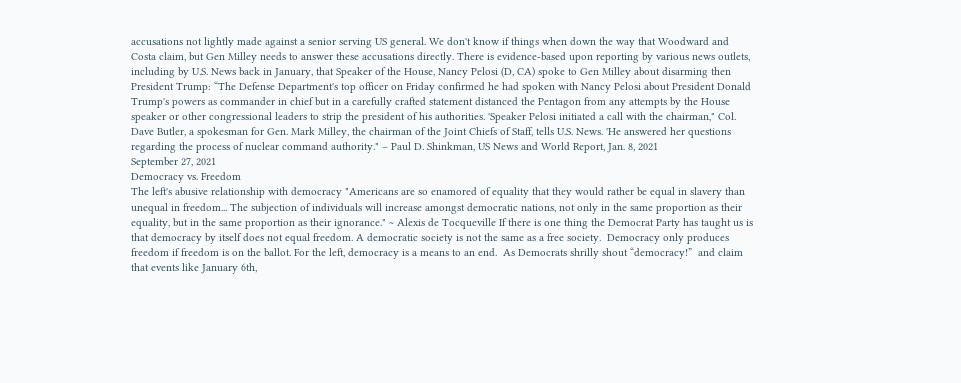accusations not lightly made against a senior serving US general. We don't know if things when down the way that Woodward and Costa claim, but Gen Milley needs to answer these accusations directly. There is evidence-based upon reporting by various news outlets, including by U.S. News back in January, that Speaker of the House, Nancy Pelosi (D, CA) spoke to Gen Milley about disarming then President Trump: “The Defense Department's top officer on Friday confirmed he had spoken with Nancy Pelosi about President Donald Trump's powers as commander in chief but in a carefully crafted statement distanced the Pentagon from any attempts by the House speaker or other congressional leaders to strip the president of his authorities. 'Speaker Pelosi initiated a call with the chairman," Col. Dave Butler, a spokesman for Gen. Mark Milley, the chairman of the Joint Chiefs of Staff, tells U.S. News. 'He answered her questions regarding the process of nuclear command authority." – Paul D. Shinkman, US News and World Report, Jan. 8, 2021
September 27, 2021
Democracy vs. Freedom
The left's abusive relationship with democracy "Americans are so enamored of equality that they would rather be equal in slavery than unequal in freedom... The subjection of individuals will increase amongst democratic nations, not only in the same proportion as their equality, but in the same proportion as their ignorance." ~ Alexis de Tocqueville If there is one thing the Democrat Party has taught us is that democracy by itself does not equal freedom. A democratic society is not the same as a free society.  Democracy only produces freedom if freedom is on the ballot. For the left, democracy is a means to an end.  As Democrats shrilly shout “democracy!”  and claim that events like January 6th,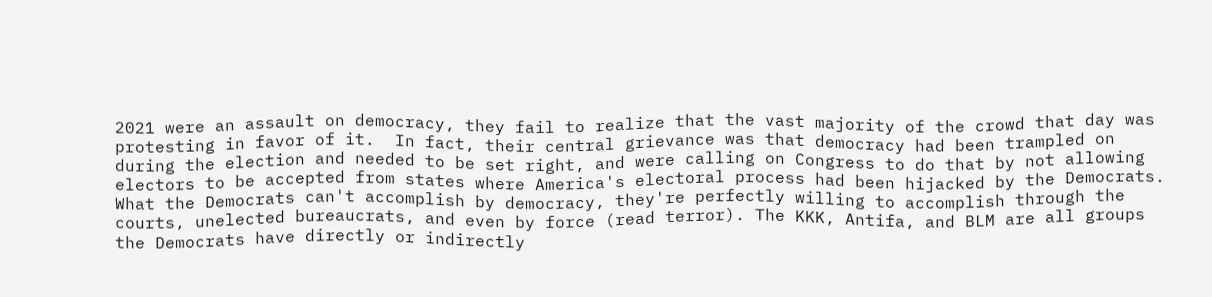2021 were an assault on democracy, they fail to realize that the vast majority of the crowd that day was protesting in favor of it.  In fact, their central grievance was that democracy had been trampled on during the election and needed to be set right, and were calling on Congress to do that by not allowing electors to be accepted from states where America's electoral process had been hijacked by the Democrats. What the Democrats can't accomplish by democracy, they're perfectly willing to accomplish through the courts, unelected bureaucrats, and even by force (read terror). The KKK, Antifa, and BLM are all groups the Democrats have directly or indirectly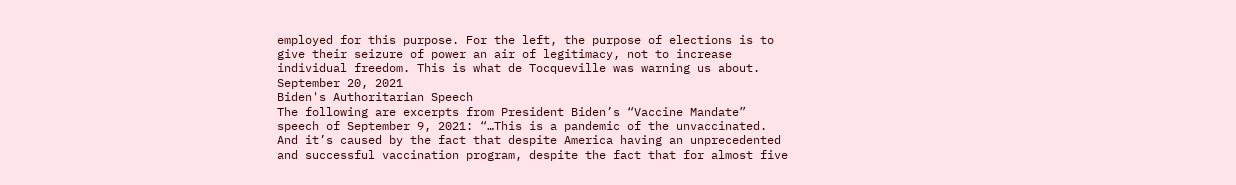employed for this purpose. For the left, the purpose of elections is to give their seizure of power an air of legitimacy, not to increase individual freedom. This is what de Tocqueville was warning us about.
September 20, 2021
Biden's Authoritarian Speech
The following are excerpts from President Biden’s “Vaccine Mandate” speech of September 9, 2021: “…This is a pandemic of the unvaccinated. And it’s caused by the fact that despite America having an unprecedented and successful vaccination program, despite the fact that for almost five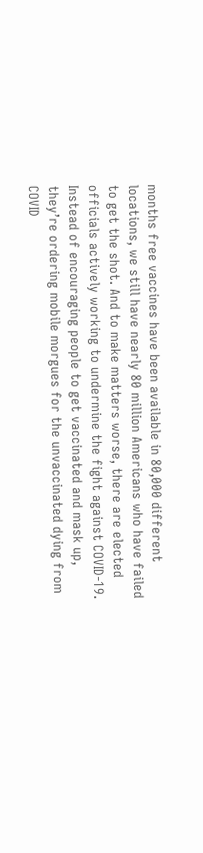months free vaccines have been available in 80,000 different locations, we still have nearly 80 million Americans who have failed to get the shot. And to make matters worse, there are elected officials actively working to undermine the fight against COVID-19. Instead of encouraging people to get vaccinated and mask up, they’re ordering mobile morgues for the unvaccinated dying from COVID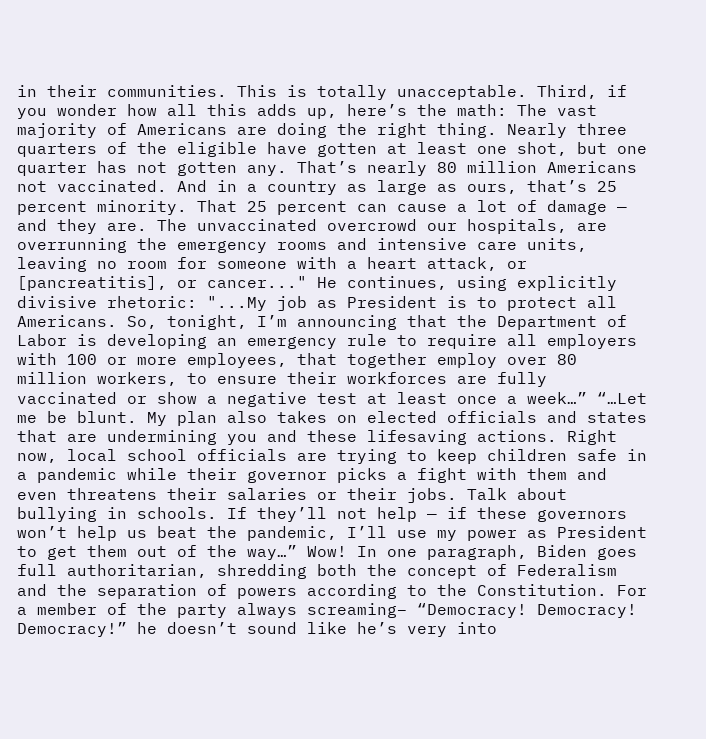in their communities. This is totally unacceptable. Third, if you wonder how all this adds up, here’s the math: The vast majority of Americans are doing the right thing. Nearly three quarters of the eligible have gotten at least one shot, but one quarter has not gotten any. That’s nearly 80 million Americans not vaccinated. And in a country as large as ours, that’s 25 percent minority. That 25 percent can cause a lot of damage — and they are. The unvaccinated overcrowd our hospitals, are overrunning the emergency rooms and intensive care units, leaving no room for someone with a heart attack, or [pancreatitis], or cancer..." He continues, using explicitly divisive rhetoric: "...My job as President is to protect all Americans. So, tonight, I’m announcing that the Department of Labor is developing an emergency rule to require all employers with 100 or more employees, that together employ over 80 million workers, to ensure their workforces are fully vaccinated or show a negative test at least once a week…” “…Let me be blunt. My plan also takes on elected officials and states that are undermining you and these lifesaving actions. Right now, local school officials are trying to keep children safe in a pandemic while their governor picks a fight with them and even threatens their salaries or their jobs. Talk about bullying in schools. If they’ll not help — if these governors won’t help us beat the pandemic, I’ll use my power as President to get them out of the way…” Wow! In one paragraph, Biden goes full authoritarian, shredding both the concept of Federalism and the separation of powers according to the Constitution. For a member of the party always screaming– “Democracy! Democracy! Democracy!” he doesn’t sound like he’s very into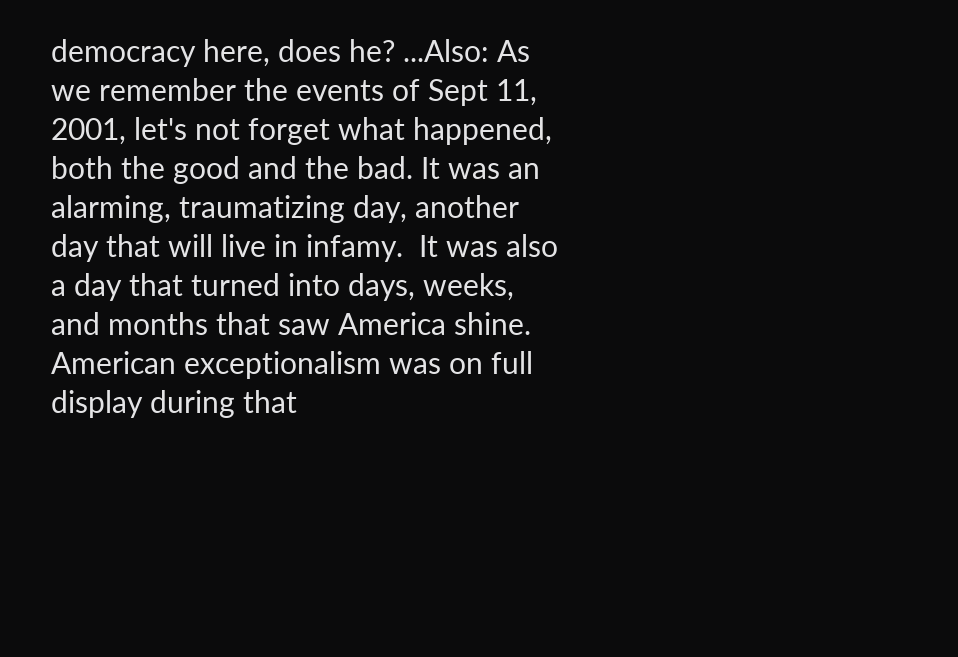democracy here, does he? ...Also: As we remember the events of Sept 11, 2001, let's not forget what happened, both the good and the bad. It was an alarming, traumatizing day, another day that will live in infamy.  It was also a day that turned into days, weeks, and months that saw America shine.  American exceptionalism was on full display during that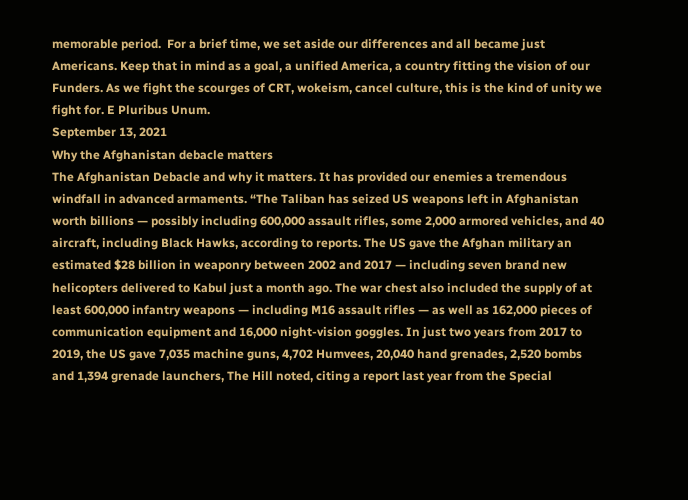memorable period.  For a brief time, we set aside our differences and all became just Americans. Keep that in mind as a goal, a unified America, a country fitting the vision of our Funders. As we fight the scourges of CRT, wokeism, cancel culture, this is the kind of unity we fight for. E Pluribus Unum.
September 13, 2021
Why the Afghanistan debacle matters
The Afghanistan Debacle and why it matters. It has provided our enemies a tremendous windfall in advanced armaments. “The Taliban has seized US weapons left in Afghanistan worth billions — possibly including 600,000 assault rifles, some 2,000 armored vehicles, and 40 aircraft, including Black Hawks, according to reports. The US gave the Afghan military an estimated $28 billion in weaponry between 2002 and 2017 — including seven brand new helicopters delivered to Kabul just a month ago. The war chest also included the supply of at least 600,000 infantry weapons — including M16 assault rifles — as well as 162,000 pieces of communication equipment and 16,000 night-vision goggles. In just two years from 2017 to 2019, the US gave 7,035 machine guns, 4,702 Humvees, 20,040 hand grenades, 2,520 bombs and 1,394 grenade launchers, The Hill noted, citing a report last year from the Special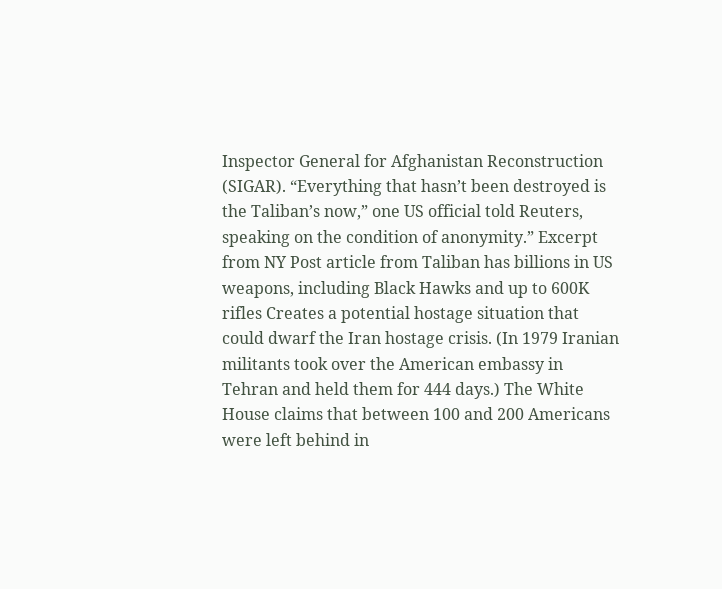Inspector General for Afghanistan Reconstruction (SIGAR). “Everything that hasn’t been destroyed is the Taliban’s now,” one US official told Reuters, speaking on the condition of anonymity.” Excerpt from NY Post article from Taliban has billions in US weapons, including Black Hawks and up to 600K rifles Creates a potential hostage situation that could dwarf the Iran hostage crisis. (In 1979 Iranian militants took over the American embassy in Tehran and held them for 444 days.) The White House claims that between 100 and 200 Americans were left behind in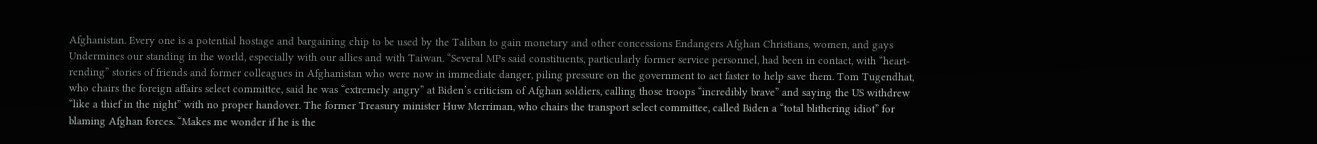Afghanistan. Every one is a potential hostage and bargaining chip to be used by the Taliban to gain monetary and other concessions Endangers Afghan Christians, women, and gays Undermines our standing in the world, especially with our allies and with Taiwan. “Several MPs said constituents, particularly former service personnel, had been in contact, with “heart-rending” stories of friends and former colleagues in Afghanistan who were now in immediate danger, piling pressure on the government to act faster to help save them. Tom Tugendhat, who chairs the foreign affairs select committee, said he was “extremely angry” at Biden’s criticism of Afghan soldiers, calling those troops “incredibly brave” and saying the US withdrew “like a thief in the night” with no proper handover. The former Treasury minister Huw Merriman, who chairs the transport select committee, called Biden a “total blithering idiot” for blaming Afghan forces. “Makes me wonder if he is the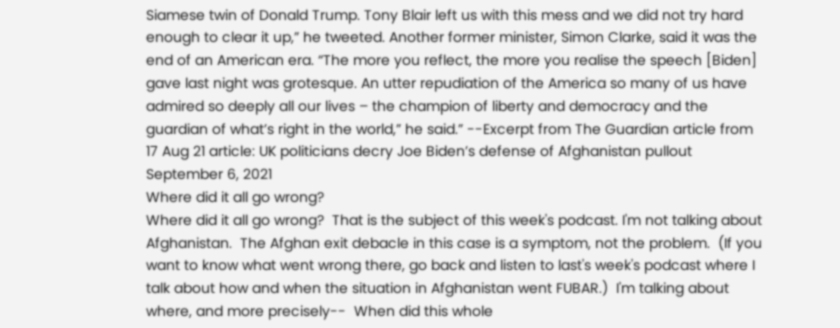Siamese twin of Donald Trump. Tony Blair left us with this mess and we did not try hard enough to clear it up,” he tweeted. Another former minister, Simon Clarke, said it was the end of an American era. “The more you reflect, the more you realise the speech [Biden] gave last night was grotesque. An utter repudiation of the America so many of us have admired so deeply all our lives – the champion of liberty and democracy and the guardian of what’s right in the world,” he said.” --Excerpt from The Guardian article from 17 Aug 21 article: UK politicians decry Joe Biden’s defense of Afghanistan pullout
September 6, 2021
Where did it all go wrong?
Where did it all go wrong?  That is the subject of this week's podcast. I'm not talking about Afghanistan.  The Afghan exit debacle in this case is a symptom, not the problem.  (If you want to know what went wrong there, go back and listen to last's week's podcast where I talk about how and when the situation in Afghanistan went FUBAR.)  I'm talking about where, and more precisely--  When did this whole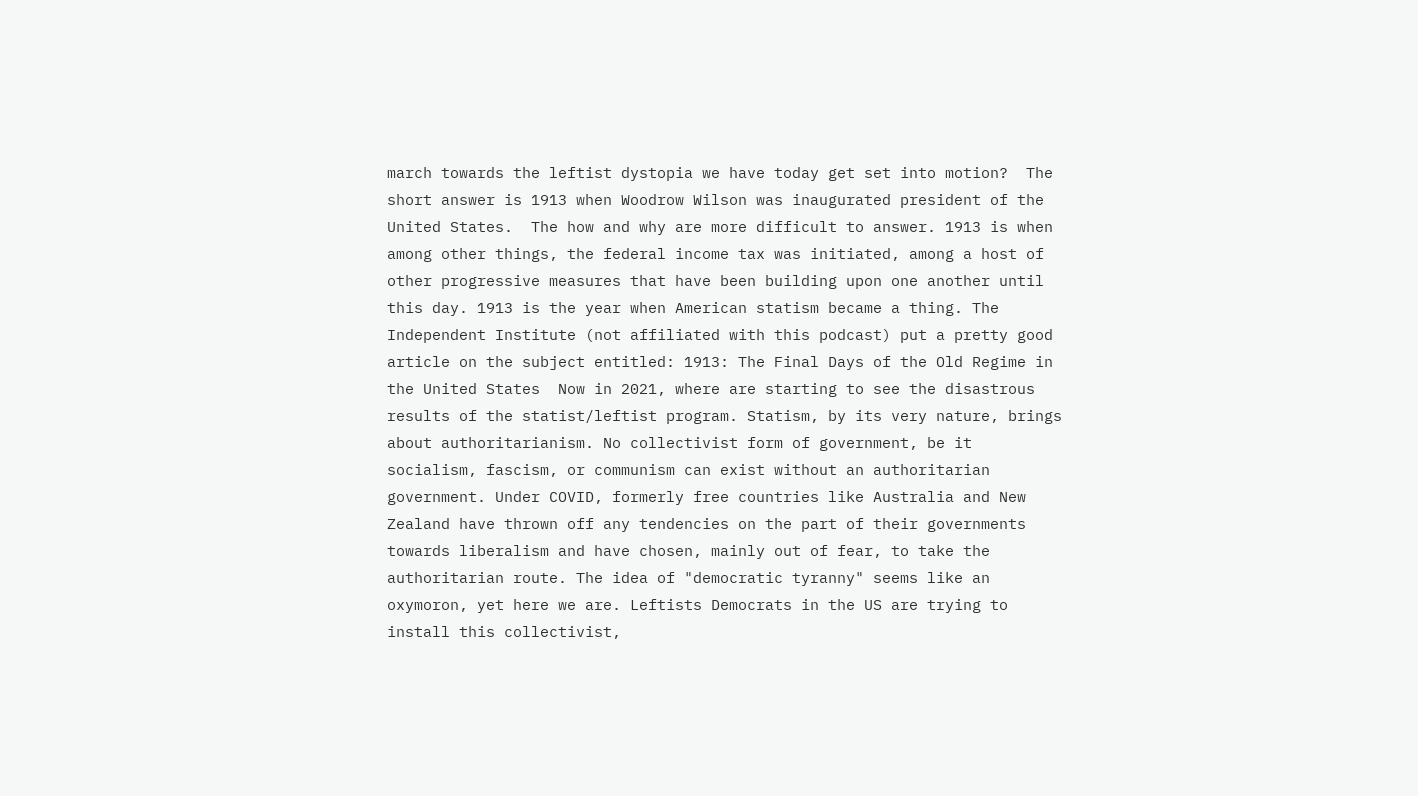march towards the leftist dystopia we have today get set into motion?  The short answer is 1913 when Woodrow Wilson was inaugurated president of the United States.  The how and why are more difficult to answer. 1913 is when among other things, the federal income tax was initiated, among a host of other progressive measures that have been building upon one another until this day. 1913 is the year when American statism became a thing. The Independent Institute (not affiliated with this podcast) put a pretty good article on the subject entitled: 1913: The Final Days of the Old Regime in the United States  Now in 2021, where are starting to see the disastrous results of the statist/leftist program. Statism, by its very nature, brings about authoritarianism. No collectivist form of government, be it socialism, fascism, or communism can exist without an authoritarian government. Under COVID, formerly free countries like Australia and New Zealand have thrown off any tendencies on the part of their governments towards liberalism and have chosen, mainly out of fear, to take the authoritarian route. The idea of "democratic tyranny" seems like an oxymoron, yet here we are. Leftists Democrats in the US are trying to install this collectivist,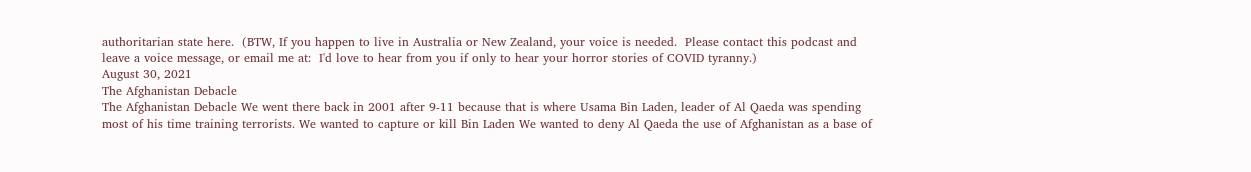authoritarian state here.  (BTW, If you happen to live in Australia or New Zealand, your voice is needed.  Please contact this podcast and leave a voice message, or email me at:  I'd love to hear from you if only to hear your horror stories of COVID tyranny.)
August 30, 2021
The Afghanistan Debacle
The Afghanistan Debacle We went there back in 2001 after 9-11 because that is where Usama Bin Laden, leader of Al Qaeda was spending most of his time training terrorists. We wanted to capture or kill Bin Laden We wanted to deny Al Qaeda the use of Afghanistan as a base of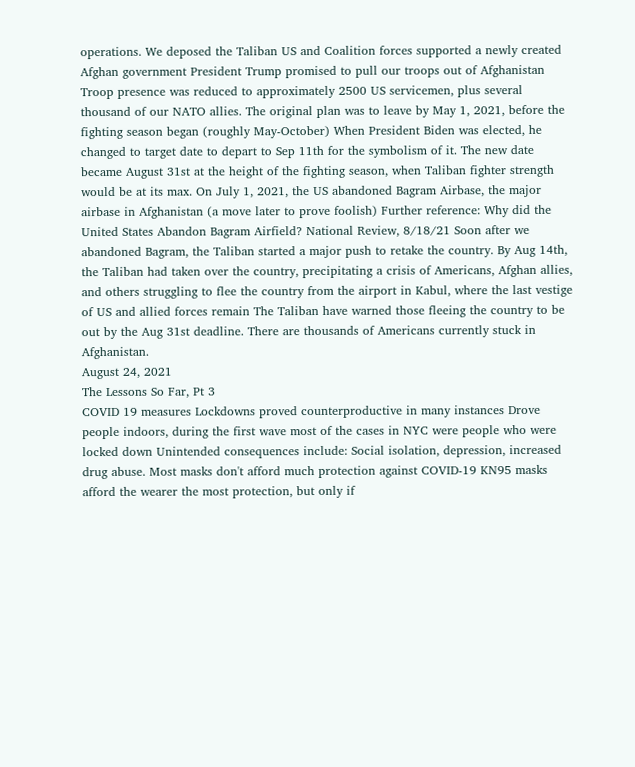operations. We deposed the Taliban US and Coalition forces supported a newly created Afghan government President Trump promised to pull our troops out of Afghanistan Troop presence was reduced to approximately 2500 US servicemen, plus several thousand of our NATO allies. The original plan was to leave by May 1, 2021, before the fighting season began (roughly May-October) When President Biden was elected, he changed to target date to depart to Sep 11th for the symbolism of it. The new date became August 31st at the height of the fighting season, when Taliban fighter strength would be at its max. On July 1, 2021, the US abandoned Bagram Airbase, the major airbase in Afghanistan (a move later to prove foolish) Further reference: Why did the United States Abandon Bagram Airfield? National Review, 8/18/21 Soon after we abandoned Bagram, the Taliban started a major push to retake the country. By Aug 14th, the Taliban had taken over the country, precipitating a crisis of Americans, Afghan allies, and others struggling to flee the country from the airport in Kabul, where the last vestige of US and allied forces remain The Taliban have warned those fleeing the country to be out by the Aug 31st deadline. There are thousands of Americans currently stuck in Afghanistan.
August 24, 2021
The Lessons So Far, Pt 3
COVID 19 measures Lockdowns proved counterproductive in many instances Drove people indoors, during the first wave most of the cases in NYC were people who were locked down Unintended consequences include: Social isolation, depression, increased drug abuse. Most masks don't afford much protection against COVID-19 KN95 masks afford the wearer the most protection, but only if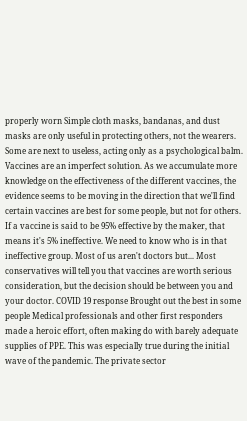properly worn Simple cloth masks, bandanas, and dust masks are only useful in protecting others, not the wearers. Some are next to useless, acting only as a psychological balm. Vaccines are an imperfect solution. As we accumulate more knowledge on the effectiveness of the different vaccines, the evidence seems to be moving in the direction that we'll find certain vaccines are best for some people, but not for others. If a vaccine is said to be 95% effective by the maker, that means it's 5% ineffective. We need to know who is in that ineffective group. Most of us aren't doctors but... Most conservatives will tell you that vaccines are worth serious consideration, but the decision should be between you and your doctor. COVID 19 response Brought out the best in some people Medical professionals and other first responders made a heroic effort, often making do with barely adequate supplies of PPE. This was especially true during the initial wave of the pandemic. The private sector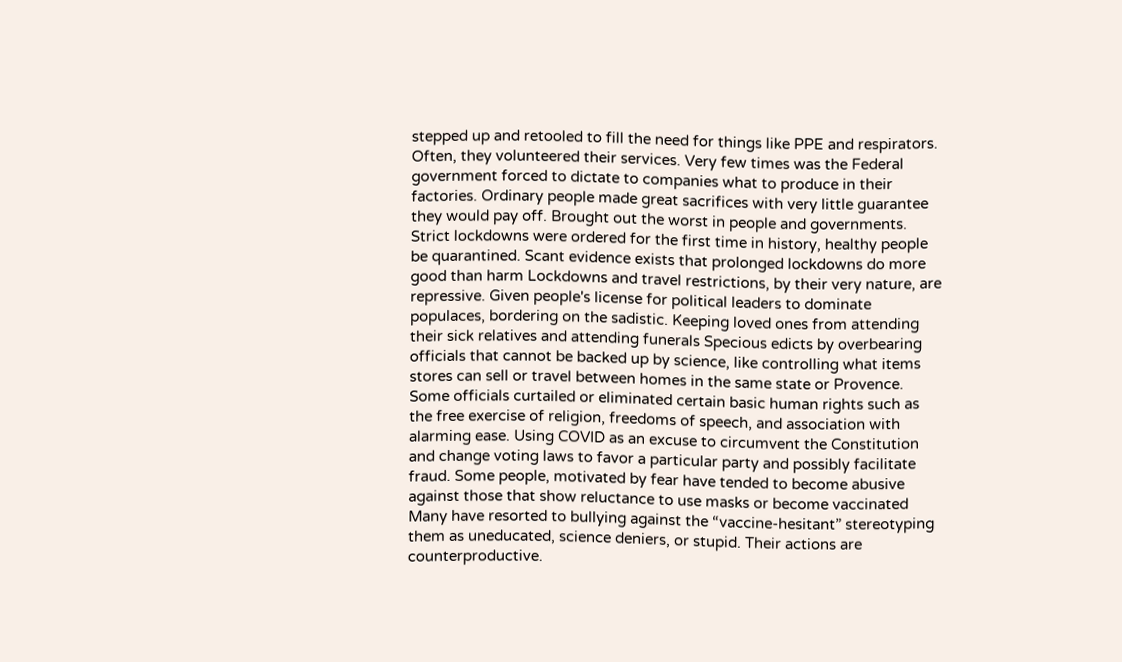stepped up and retooled to fill the need for things like PPE and respirators. Often, they volunteered their services. Very few times was the Federal government forced to dictate to companies what to produce in their factories. Ordinary people made great sacrifices with very little guarantee they would pay off. Brought out the worst in people and governments. Strict lockdowns were ordered for the first time in history, healthy people be quarantined. Scant evidence exists that prolonged lockdowns do more good than harm Lockdowns and travel restrictions, by their very nature, are repressive. Given people's license for political leaders to dominate populaces, bordering on the sadistic. Keeping loved ones from attending their sick relatives and attending funerals Specious edicts by overbearing officials that cannot be backed up by science, like controlling what items stores can sell or travel between homes in the same state or Provence. Some officials curtailed or eliminated certain basic human rights such as the free exercise of religion, freedoms of speech, and association with alarming ease. Using COVID as an excuse to circumvent the Constitution and change voting laws to favor a particular party and possibly facilitate fraud. Some people, motivated by fear have tended to become abusive against those that show reluctance to use masks or become vaccinated Many have resorted to bullying against the “vaccine-hesitant” stereotyping them as uneducated, science deniers, or stupid. Their actions are counterproductive.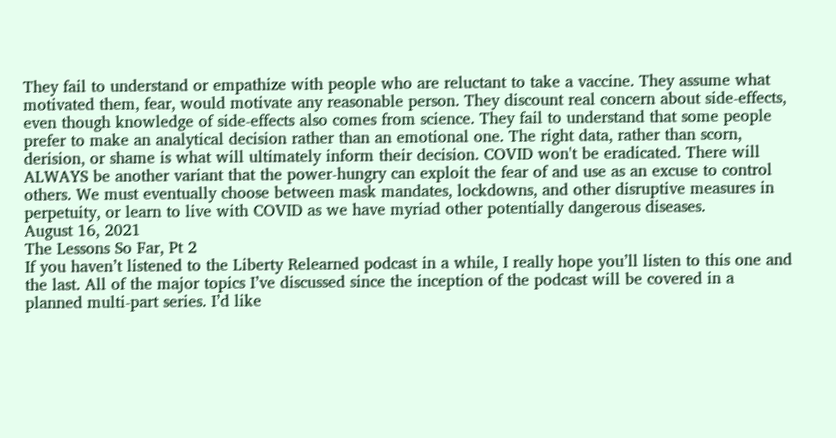They fail to understand or empathize with people who are reluctant to take a vaccine. They assume what motivated them, fear, would motivate any reasonable person. They discount real concern about side-effects, even though knowledge of side-effects also comes from science. They fail to understand that some people prefer to make an analytical decision rather than an emotional one. The right data, rather than scorn, derision, or shame is what will ultimately inform their decision. COVID won't be eradicated. There will ALWAYS be another variant that the power-hungry can exploit the fear of and use as an excuse to control others. We must eventually choose between mask mandates, lockdowns, and other disruptive measures in perpetuity, or learn to live with COVID as we have myriad other potentially dangerous diseases.
August 16, 2021
The Lessons So Far, Pt 2
If you haven’t listened to the Liberty Relearned podcast in a while, I really hope you’ll listen to this one and the last. All of the major topics I’ve discussed since the inception of the podcast will be covered in a planned multi-part series. I’d like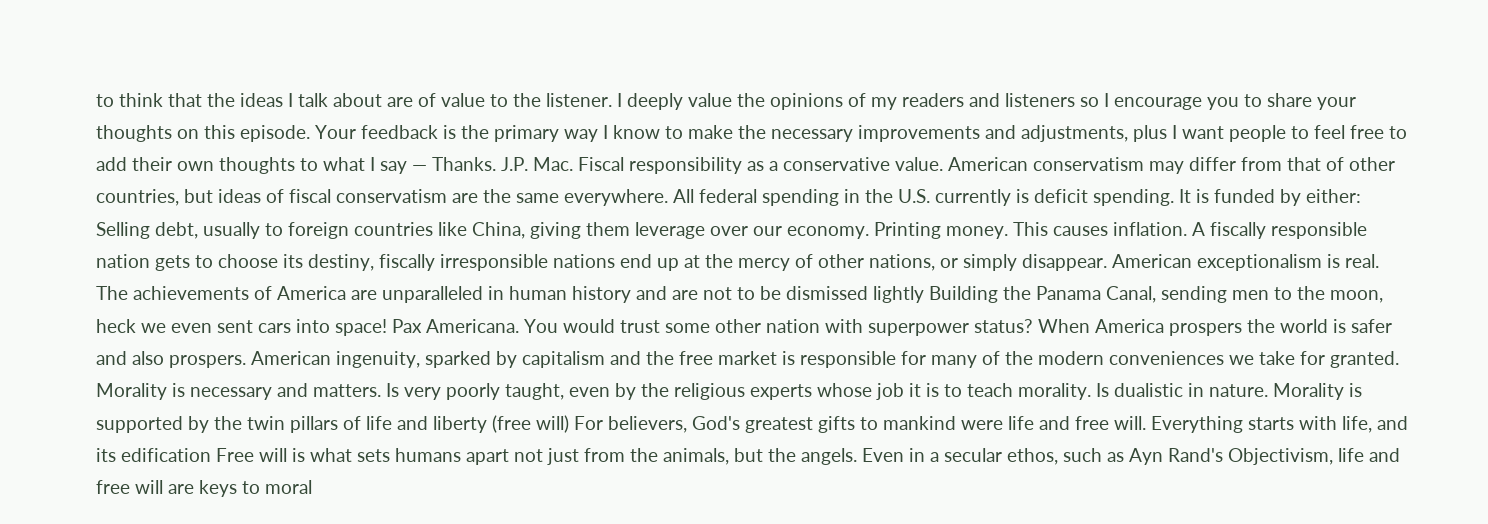to think that the ideas I talk about are of value to the listener. I deeply value the opinions of my readers and listeners so I encourage you to share your thoughts on this episode. Your feedback is the primary way I know to make the necessary improvements and adjustments, plus I want people to feel free to add their own thoughts to what I say — Thanks. J.P. Mac. Fiscal responsibility as a conservative value. American conservatism may differ from that of other countries, but ideas of fiscal conservatism are the same everywhere. All federal spending in the U.S. currently is deficit spending. It is funded by either: Selling debt, usually to foreign countries like China, giving them leverage over our economy. Printing money. This causes inflation. A fiscally responsible nation gets to choose its destiny, fiscally irresponsible nations end up at the mercy of other nations, or simply disappear. American exceptionalism is real. The achievements of America are unparalleled in human history and are not to be dismissed lightly Building the Panama Canal, sending men to the moon, heck we even sent cars into space! Pax Americana. You would trust some other nation with superpower status? When America prospers the world is safer and also prospers. American ingenuity, sparked by capitalism and the free market is responsible for many of the modern conveniences we take for granted. Morality is necessary and matters. Is very poorly taught, even by the religious experts whose job it is to teach morality. Is dualistic in nature. Morality is supported by the twin pillars of life and liberty (free will) For believers, God's greatest gifts to mankind were life and free will. Everything starts with life, and its edification Free will is what sets humans apart not just from the animals, but the angels. Even in a secular ethos, such as Ayn Rand's Objectivism, life and free will are keys to moral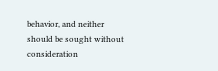behavior, and neither should be sought without consideration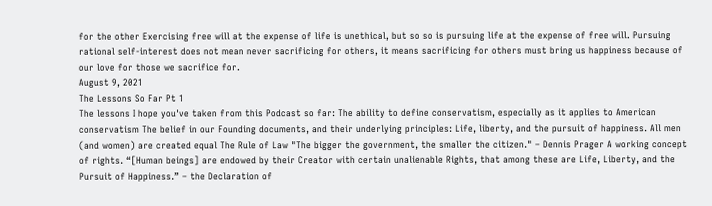for the other Exercising free will at the expense of life is unethical, but so so is pursuing life at the expense of free will. Pursuing rational self-interest does not mean never sacrificing for others, it means sacrificing for others must bring us happiness because of our love for those we sacrifice for.
August 9, 2021
The Lessons So Far Pt 1
The lessons I hope you've taken from this Podcast so far: The ability to define conservatism, especially as it applies to American conservatism The belief in our Founding documents, and their underlying principles: Life, liberty, and the pursuit of happiness. All men (and women) are created equal The Rule of Law "The bigger the government, the smaller the citizen." – Dennis Prager A working concept of rights. “[Human beings] are endowed by their Creator with certain unalienable Rights, that among these are Life, Liberty, and the Pursuit of Happiness.” – the Declaration of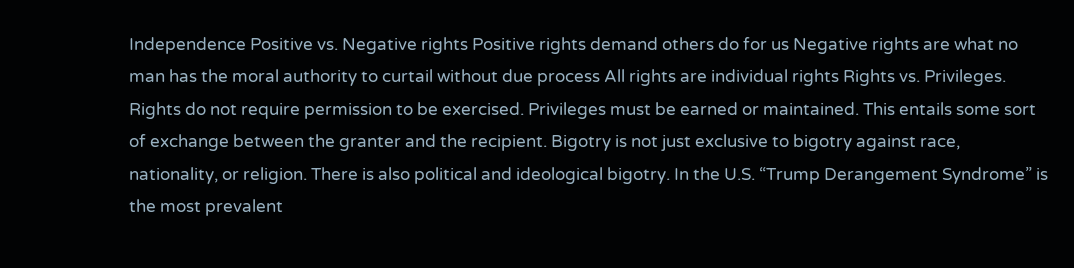Independence Positive vs. Negative rights Positive rights demand others do for us Negative rights are what no man has the moral authority to curtail without due process All rights are individual rights Rights vs. Privileges. Rights do not require permission to be exercised. Privileges must be earned or maintained. This entails some sort of exchange between the granter and the recipient. Bigotry is not just exclusive to bigotry against race, nationality, or religion. There is also political and ideological bigotry. In the U.S. “Trump Derangement Syndrome” is the most prevalent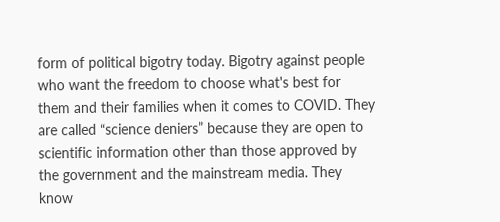form of political bigotry today. Bigotry against people who want the freedom to choose what's best for them and their families when it comes to COVID. They are called “science deniers” because they are open to scientific information other than those approved by the government and the mainstream media. They know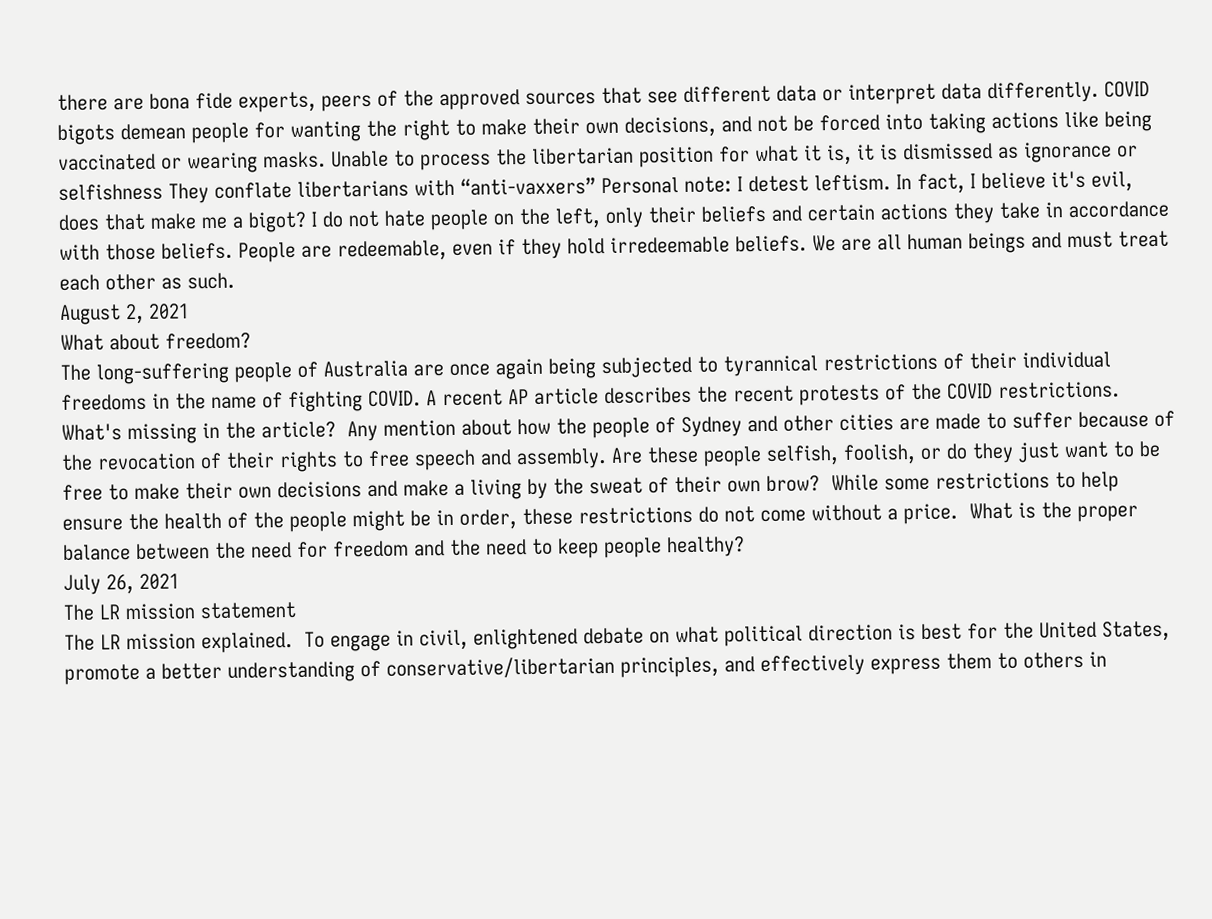there are bona fide experts, peers of the approved sources that see different data or interpret data differently. COVID bigots demean people for wanting the right to make their own decisions, and not be forced into taking actions like being vaccinated or wearing masks. Unable to process the libertarian position for what it is, it is dismissed as ignorance or selfishness They conflate libertarians with “anti-vaxxers” Personal note: I detest leftism. In fact, I believe it's evil, does that make me a bigot? I do not hate people on the left, only their beliefs and certain actions they take in accordance with those beliefs. People are redeemable, even if they hold irredeemable beliefs. We are all human beings and must treat each other as such.
August 2, 2021
What about freedom?
The long-suffering people of Australia are once again being subjected to tyrannical restrictions of their individual freedoms in the name of fighting COVID. A recent AP article describes the recent protests of the COVID restrictions.  What's missing in the article?  Any mention about how the people of Sydney and other cities are made to suffer because of the revocation of their rights to free speech and assembly. Are these people selfish, foolish, or do they just want to be free to make their own decisions and make a living by the sweat of their own brow?  While some restrictions to help ensure the health of the people might be in order, these restrictions do not come without a price.  What is the proper balance between the need for freedom and the need to keep people healthy?
July 26, 2021
The LR mission statement
The LR mission explained.  To engage in civil, enlightened debate on what political direction is best for the United States, promote a better understanding of conservative/libertarian principles, and effectively express them to others in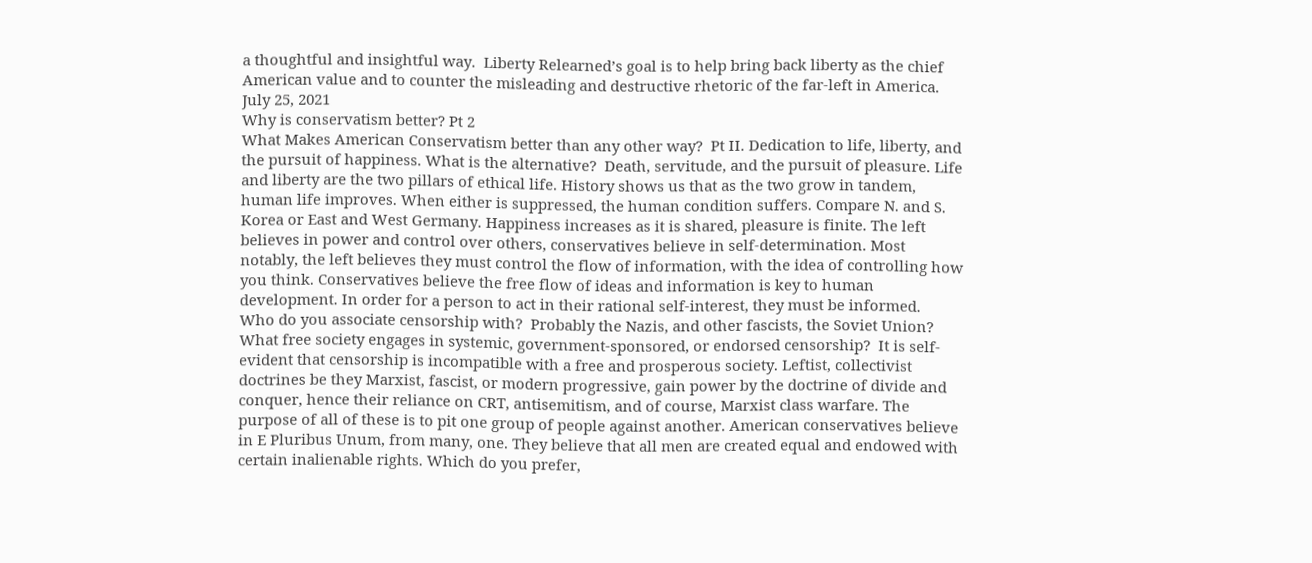a thoughtful and insightful way.  Liberty Relearned’s goal is to help bring back liberty as the chief American value and to counter the misleading and destructive rhetoric of the far-left in America.
July 25, 2021
Why is conservatism better? Pt 2
What Makes American Conservatism better than any other way?  Pt II. Dedication to life, liberty, and the pursuit of happiness. What is the alternative?  Death, servitude, and the pursuit of pleasure. Life and liberty are the two pillars of ethical life. History shows us that as the two grow in tandem, human life improves. When either is suppressed, the human condition suffers. Compare N. and S. Korea or East and West Germany. Happiness increases as it is shared, pleasure is finite. The left believes in power and control over others, conservatives believe in self-determination. Most notably, the left believes they must control the flow of information, with the idea of controlling how you think. Conservatives believe the free flow of ideas and information is key to human development. In order for a person to act in their rational self-interest, they must be informed.  Who do you associate censorship with?  Probably the Nazis, and other fascists, the Soviet Union?  What free society engages in systemic, government-sponsored, or endorsed censorship?  It is self-evident that censorship is incompatible with a free and prosperous society. Leftist, collectivist doctrines be they Marxist, fascist, or modern progressive, gain power by the doctrine of divide and conquer, hence their reliance on CRT, antisemitism, and of course, Marxist class warfare. The purpose of all of these is to pit one group of people against another. American conservatives believe in E Pluribus Unum, from many, one. They believe that all men are created equal and endowed with certain inalienable rights. Which do you prefer,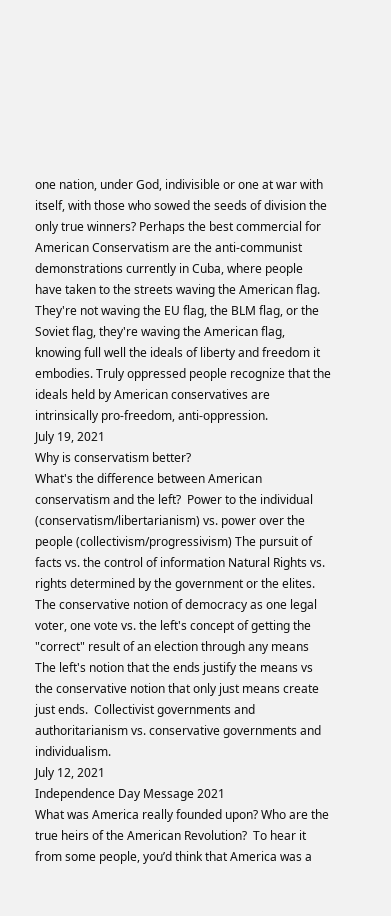one nation, under God, indivisible or one at war with itself, with those who sowed the seeds of division the only true winners? Perhaps the best commercial for American Conservatism are the anti-communist demonstrations currently in Cuba, where people have taken to the streets waving the American flag.  They're not waving the EU flag, the BLM flag, or the Soviet flag, they're waving the American flag, knowing full well the ideals of liberty and freedom it embodies. Truly oppressed people recognize that the ideals held by American conservatives are intrinsically pro-freedom, anti-oppression.
July 19, 2021
Why is conservatism better?
What's the difference between American conservatism and the left?  Power to the individual (conservatism/libertarianism) vs. power over the people (collectivism/progressivism) The pursuit of facts vs. the control of information Natural Rights vs. rights determined by the government or the elites.  The conservative notion of democracy as one legal voter, one vote vs. the left's concept of getting the "correct" result of an election through any means The left's notion that the ends justify the means vs the conservative notion that only just means create just ends.  Collectivist governments and authoritarianism vs. conservative governments and individualism.
July 12, 2021
Independence Day Message 2021
What was America really founded upon? Who are the true heirs of the American Revolution?  To hear it from some people, you’d think that America was a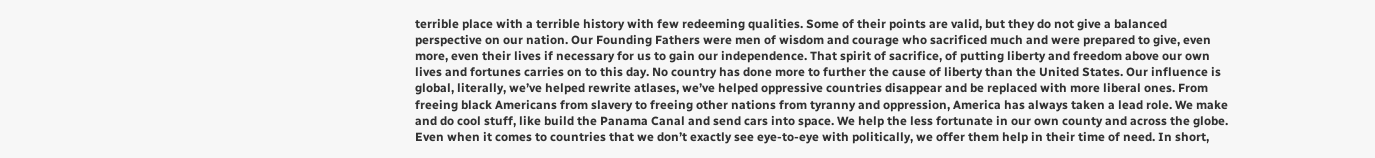terrible place with a terrible history with few redeeming qualities. Some of their points are valid, but they do not give a balanced perspective on our nation. Our Founding Fathers were men of wisdom and courage who sacrificed much and were prepared to give, even more, even their lives if necessary for us to gain our independence. That spirit of sacrifice, of putting liberty and freedom above our own lives and fortunes carries on to this day. No country has done more to further the cause of liberty than the United States. Our influence is global, literally, we’ve helped rewrite atlases, we’ve helped oppressive countries disappear and be replaced with more liberal ones. From freeing black Americans from slavery to freeing other nations from tyranny and oppression, America has always taken a lead role. We make and do cool stuff, like build the Panama Canal and send cars into space. We help the less fortunate in our own county and across the globe. Even when it comes to countries that we don’t exactly see eye-to-eye with politically, we offer them help in their time of need. In short,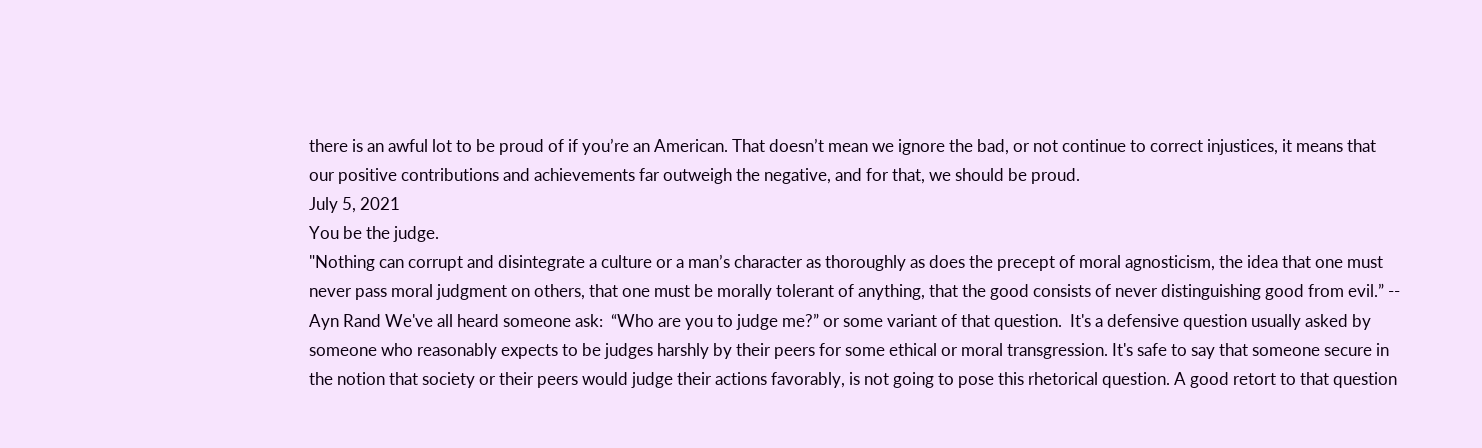there is an awful lot to be proud of if you’re an American. That doesn’t mean we ignore the bad, or not continue to correct injustices, it means that our positive contributions and achievements far outweigh the negative, and for that, we should be proud.
July 5, 2021
You be the judge.
"Nothing can corrupt and disintegrate a culture or a man’s character as thoroughly as does the precept of moral agnosticism, the idea that one must never pass moral judgment on others, that one must be morally tolerant of anything, that the good consists of never distinguishing good from evil.” -- Ayn Rand We've all heard someone ask:  “Who are you to judge me?” or some variant of that question.  It's a defensive question usually asked by someone who reasonably expects to be judges harshly by their peers for some ethical or moral transgression. It's safe to say that someone secure in the notion that society or their peers would judge their actions favorably, is not going to pose this rhetorical question. A good retort to that question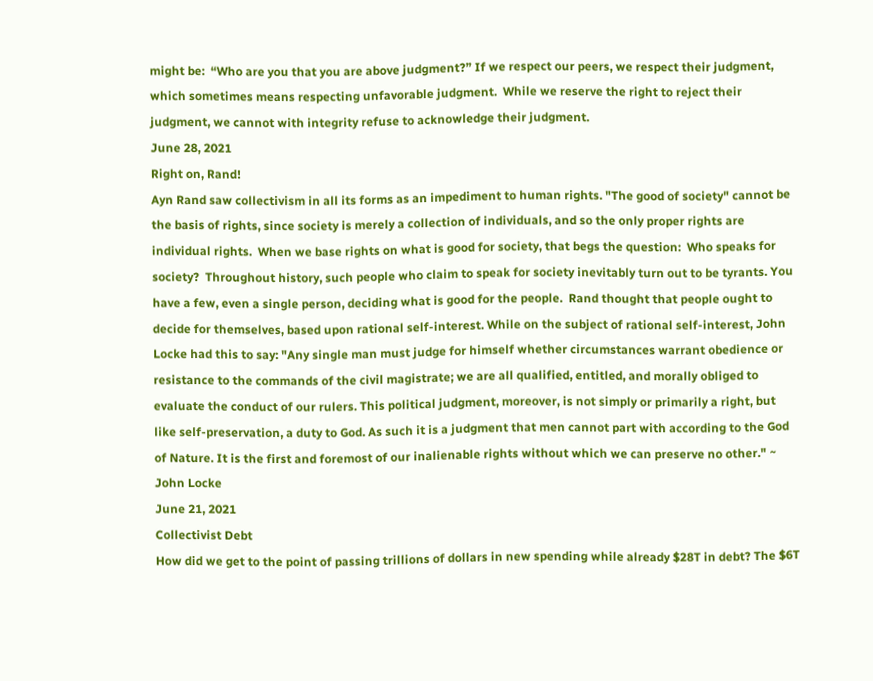might be:  “Who are you that you are above judgment?” If we respect our peers, we respect their judgment, which sometimes means respecting unfavorable judgment.  While we reserve the right to reject their judgment, we cannot with integrity refuse to acknowledge their judgment.
June 28, 2021
Right on, Rand!
Ayn Rand saw collectivism in all its forms as an impediment to human rights. "The good of society" cannot be the basis of rights, since society is merely a collection of individuals, and so the only proper rights are individual rights.  When we base rights on what is good for society, that begs the question:  Who speaks for society?  Throughout history, such people who claim to speak for society inevitably turn out to be tyrants. You have a few, even a single person, deciding what is good for the people.  Rand thought that people ought to decide for themselves, based upon rational self-interest. While on the subject of rational self-interest, John Locke had this to say: "Any single man must judge for himself whether circumstances warrant obedience or resistance to the commands of the civil magistrate; we are all qualified, entitled, and morally obliged to evaluate the conduct of our rulers. This political judgment, moreover, is not simply or primarily a right, but like self-preservation, a duty to God. As such it is a judgment that men cannot part with according to the God of Nature. It is the first and foremost of our inalienable rights without which we can preserve no other." ~ John Locke
June 21, 2021
Collectivist Debt
How did we get to the point of passing trillions of dollars in new spending while already $28T in debt? The $6T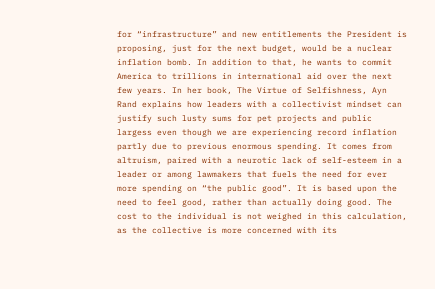for “infrastructure” and new entitlements the President is proposing, just for the next budget, would be a nuclear inflation bomb. In addition to that, he wants to commit America to trillions in international aid over the next few years. In her book, The Virtue of Selfishness, Ayn Rand explains how leaders with a collectivist mindset can justify such lusty sums for pet projects and public largess even though we are experiencing record inflation partly due to previous enormous spending. It comes from altruism, paired with a neurotic lack of self-esteem in a leader or among lawmakers that fuels the need for ever more spending on “the public good”. It is based upon the need to feel good, rather than actually doing good. The cost to the individual is not weighed in this calculation, as the collective is more concerned with its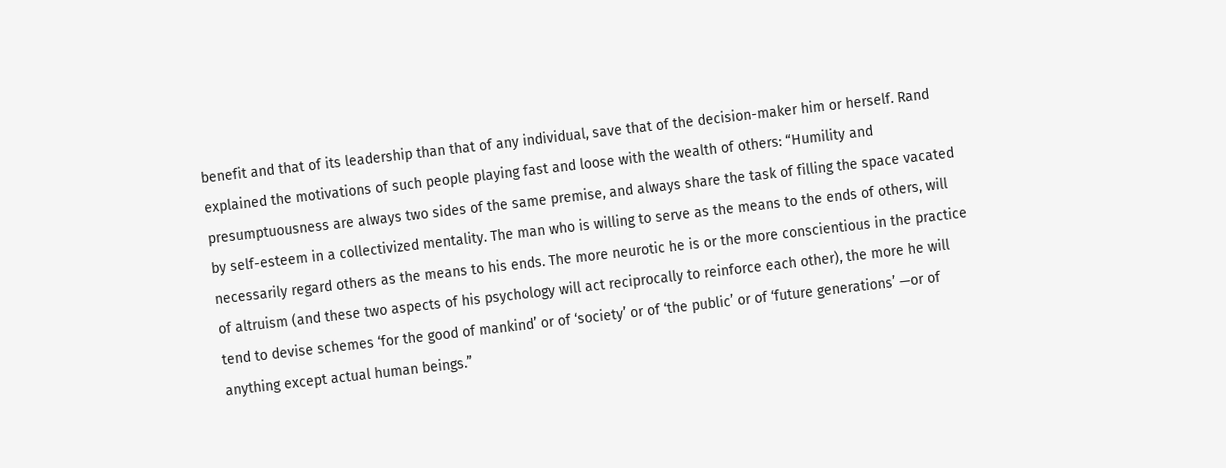benefit and that of its leadership than that of any individual, save that of the decision-maker him or herself. Rand explained the motivations of such people playing fast and loose with the wealth of others: “Humility and presumptuousness are always two sides of the same premise, and always share the task of filling the space vacated by self-esteem in a collectivized mentality. The man who is willing to serve as the means to the ends of others, will necessarily regard others as the means to his ends. The more neurotic he is or the more conscientious in the practice of altruism (and these two aspects of his psychology will act reciprocally to reinforce each other), the more he will tend to devise schemes ‘for the good of mankind’ or of ‘society’ or of ‘the public’ or of ‘future generations’ —or of anything except actual human beings.”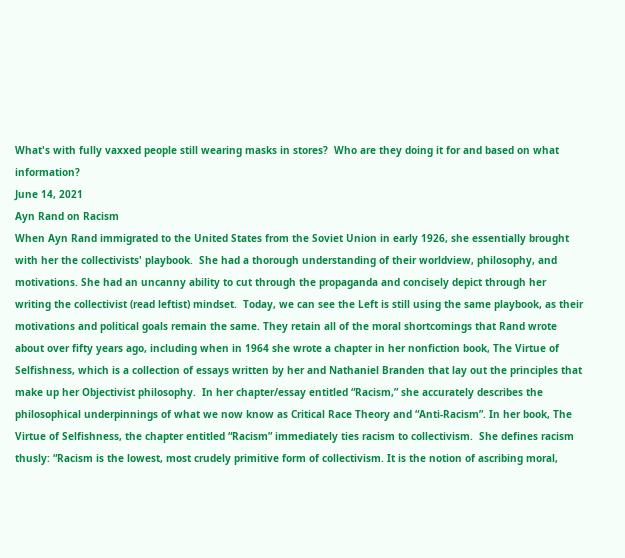What's with fully vaxxed people still wearing masks in stores?  Who are they doing it for and based on what information?
June 14, 2021
Ayn Rand on Racism
When Ayn Rand immigrated to the United States from the Soviet Union in early 1926, she essentially brought with her the collectivists' playbook.  She had a thorough understanding of their worldview, philosophy, and motivations. She had an uncanny ability to cut through the propaganda and concisely depict through her writing the collectivist (read leftist) mindset.  Today, we can see the Left is still using the same playbook, as their motivations and political goals remain the same. They retain all of the moral shortcomings that Rand wrote about over fifty years ago, including when in 1964 she wrote a chapter in her nonfiction book, The Virtue of Selfishness, which is a collection of essays written by her and Nathaniel Branden that lay out the principles that make up her Objectivist philosophy.  In her chapter/essay entitled “Racism,” she accurately describes the philosophical underpinnings of what we now know as Critical Race Theory and “Anti-Racism”. In her book, The Virtue of Selfishness, the chapter entitled “Racism” immediately ties racism to collectivism.  She defines racism thusly: “Racism is the lowest, most crudely primitive form of collectivism. It is the notion of ascribing moral,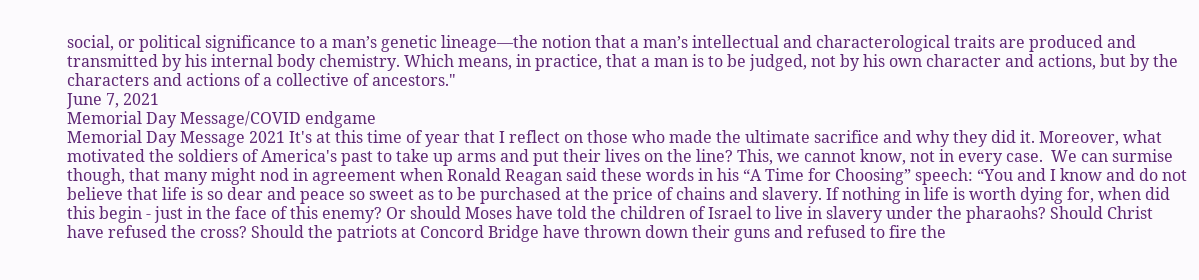social, or political significance to a man’s genetic lineage—the notion that a man’s intellectual and characterological traits are produced and transmitted by his internal body chemistry. Which means, in practice, that a man is to be judged, not by his own character and actions, but by the characters and actions of a collective of ancestors."
June 7, 2021
Memorial Day Message/COVID endgame
Memorial Day Message 2021 It's at this time of year that I reflect on those who made the ultimate sacrifice and why they did it. Moreover, what motivated the soldiers of America's past to take up arms and put their lives on the line? This, we cannot know, not in every case.  We can surmise though, that many might nod in agreement when Ronald Reagan said these words in his “A Time for Choosing” speech: “You and I know and do not believe that life is so dear and peace so sweet as to be purchased at the price of chains and slavery. If nothing in life is worth dying for, when did this begin - just in the face of this enemy? Or should Moses have told the children of Israel to live in slavery under the pharaohs? Should Christ have refused the cross? Should the patriots at Concord Bridge have thrown down their guns and refused to fire the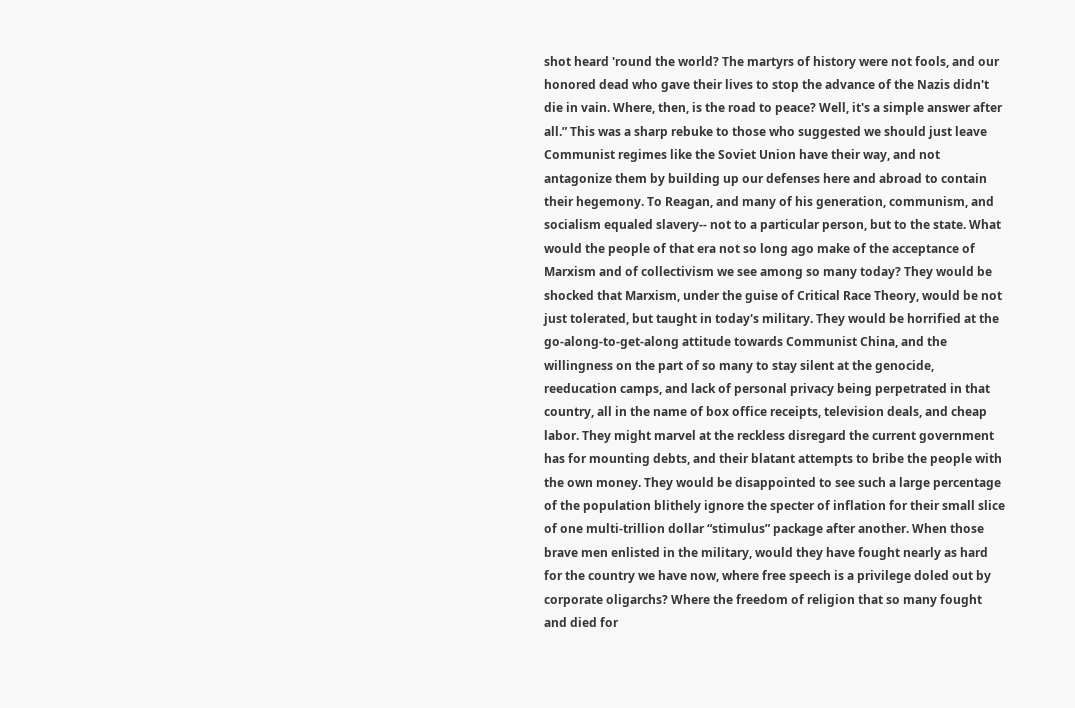shot heard 'round the world? The martyrs of history were not fools, and our honored dead who gave their lives to stop the advance of the Nazis didn't die in vain. Where, then, is the road to peace? Well, it's a simple answer after all.” This was a sharp rebuke to those who suggested we should just leave Communist regimes like the Soviet Union have their way, and not antagonize them by building up our defenses here and abroad to contain their hegemony. To Reagan, and many of his generation, communism, and socialism equaled slavery-- not to a particular person, but to the state. What would the people of that era not so long ago make of the acceptance of Marxism and of collectivism we see among so many today? They would be shocked that Marxism, under the guise of Critical Race Theory, would be not just tolerated, but taught in today's military. They would be horrified at the go-along-to-get-along attitude towards Communist China, and the willingness on the part of so many to stay silent at the genocide, reeducation camps, and lack of personal privacy being perpetrated in that country, all in the name of box office receipts, television deals, and cheap labor. They might marvel at the reckless disregard the current government has for mounting debts, and their blatant attempts to bribe the people with the own money. They would be disappointed to see such a large percentage of the population blithely ignore the specter of inflation for their small slice of one multi-trillion dollar “stimulus” package after another. When those brave men enlisted in the military, would they have fought nearly as hard for the country we have now, where free speech is a privilege doled out by corporate oligarchs? Where the freedom of religion that so many fought and died for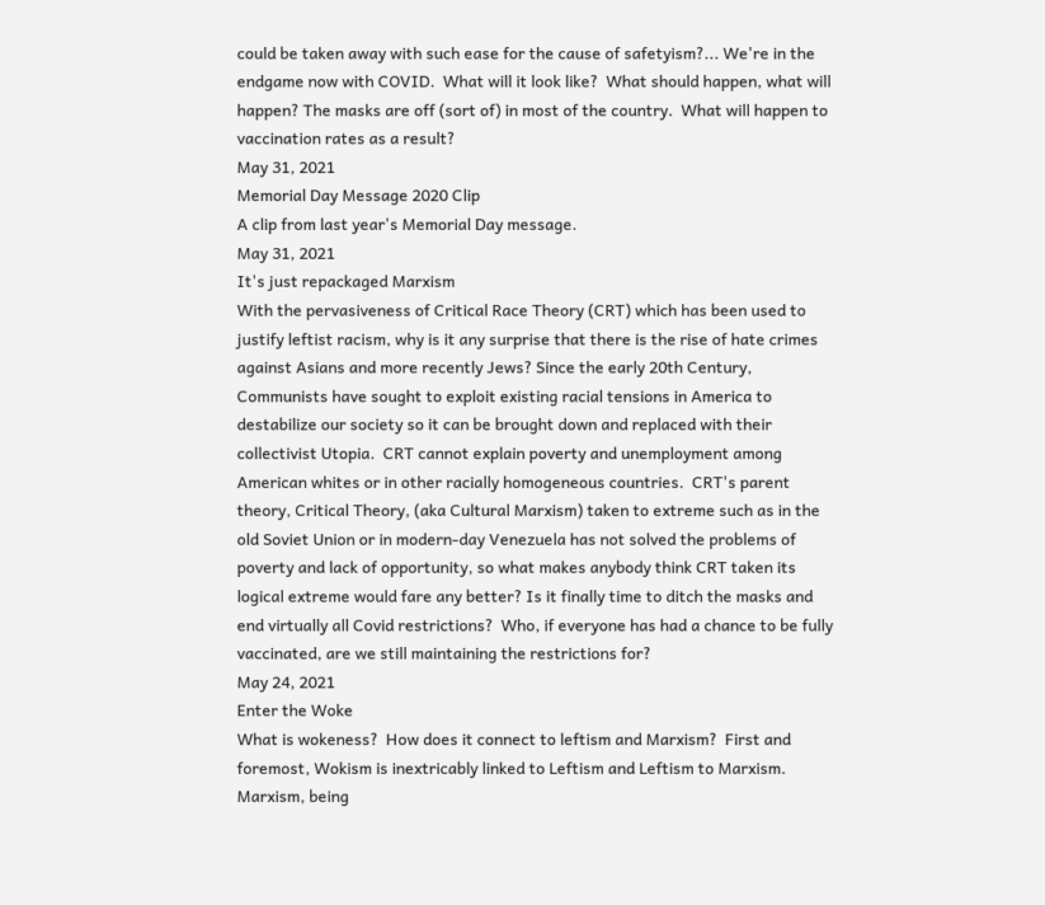could be taken away with such ease for the cause of safetyism?... We're in the endgame now with COVID.  What will it look like?  What should happen, what will happen? The masks are off (sort of) in most of the country.  What will happen to vaccination rates as a result?
May 31, 2021
Memorial Day Message 2020 Clip
A clip from last year's Memorial Day message.
May 31, 2021
It's just repackaged Marxism
With the pervasiveness of Critical Race Theory (CRT) which has been used to justify leftist racism, why is it any surprise that there is the rise of hate crimes against Asians and more recently Jews? Since the early 20th Century, Communists have sought to exploit existing racial tensions in America to destabilize our society so it can be brought down and replaced with their collectivist Utopia.  CRT cannot explain poverty and unemployment among American whites or in other racially homogeneous countries.  CRT's parent theory, Critical Theory, (aka Cultural Marxism) taken to extreme such as in the old Soviet Union or in modern-day Venezuela has not solved the problems of poverty and lack of opportunity, so what makes anybody think CRT taken its logical extreme would fare any better? Is it finally time to ditch the masks and end virtually all Covid restrictions?  Who, if everyone has had a chance to be fully vaccinated, are we still maintaining the restrictions for?
May 24, 2021
Enter the Woke
What is wokeness?  How does it connect to leftism and Marxism?  First and foremost, Wokism is inextricably linked to Leftism and Leftism to Marxism. Marxism, being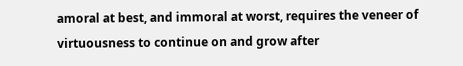amoral at best, and immoral at worst, requires the veneer of virtuousness to continue on and grow after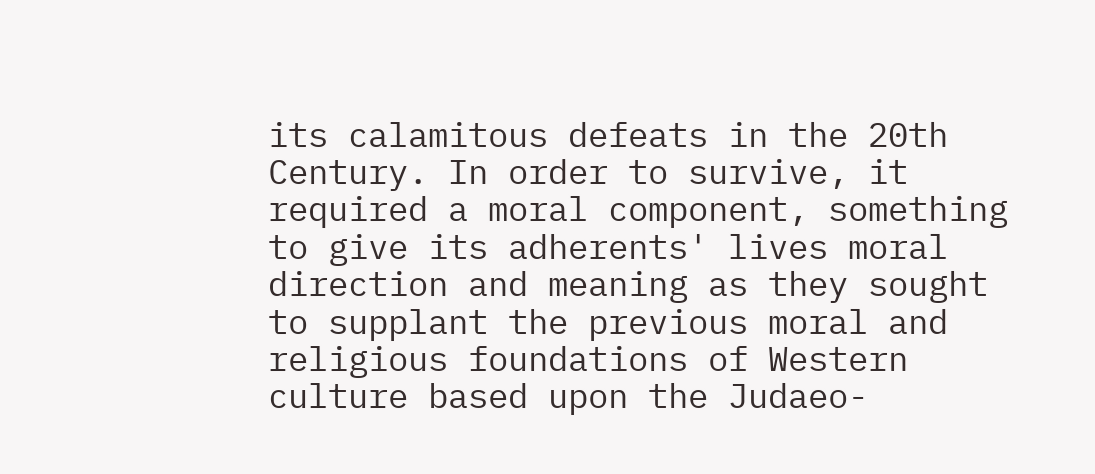its calamitous defeats in the 20th Century. In order to survive, it required a moral component, something to give its adherents' lives moral direction and meaning as they sought to supplant the previous moral and religious foundations of Western culture based upon the Judaeo-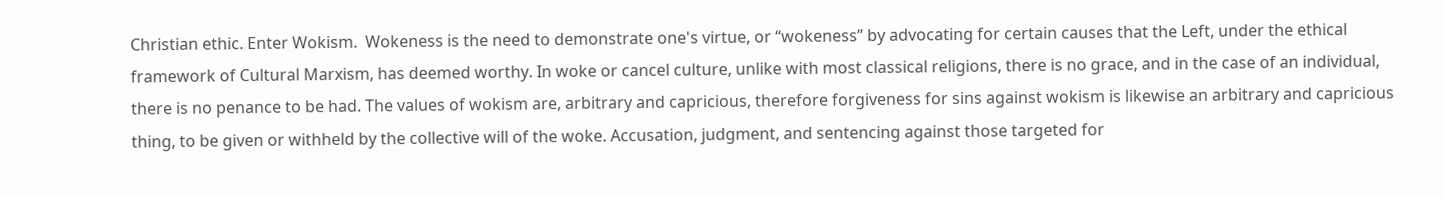Christian ethic. Enter Wokism.  Wokeness is the need to demonstrate one's virtue, or “wokeness” by advocating for certain causes that the Left, under the ethical framework of Cultural Marxism, has deemed worthy. In woke or cancel culture, unlike with most classical religions, there is no grace, and in the case of an individual, there is no penance to be had. The values of wokism are, arbitrary and capricious, therefore forgiveness for sins against wokism is likewise an arbitrary and capricious thing, to be given or withheld by the collective will of the woke. Accusation, judgment, and sentencing against those targeted for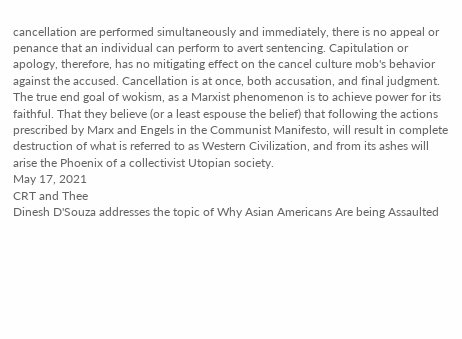cancellation are performed simultaneously and immediately, there is no appeal or penance that an individual can perform to avert sentencing. Capitulation or apology, therefore, has no mitigating effect on the cancel culture mob's behavior against the accused. Cancellation is at once, both accusation, and final judgment. The true end goal of wokism, as a Marxist phenomenon is to achieve power for its faithful. That they believe (or a least espouse the belief) that following the actions prescribed by Marx and Engels in the Communist Manifesto, will result in complete destruction of what is referred to as Western Civilization, and from its ashes will arise the Phoenix of a collectivist Utopian society.
May 17, 2021
CRT and Thee
Dinesh D'Souza addresses the topic of Why Asian Americans Are being Assaulted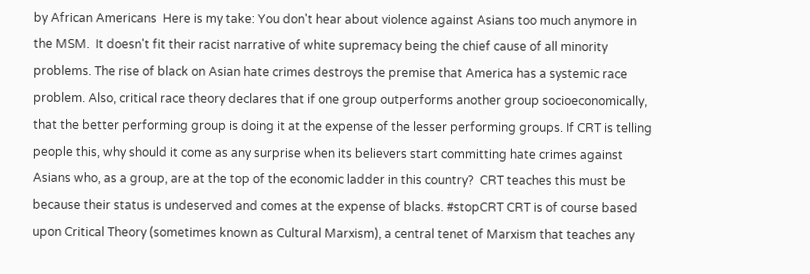by African Americans  Here is my take: You don't hear about violence against Asians too much anymore in the MSM.  It doesn't fit their racist narrative of white supremacy being the chief cause of all minority problems. The rise of black on Asian hate crimes destroys the premise that America has a systemic race problem. Also, critical race theory declares that if one group outperforms another group socioeconomically, that the better performing group is doing it at the expense of the lesser performing groups. If CRT is telling people this, why should it come as any surprise when its believers start committing hate crimes against Asians who, as a group, are at the top of the economic ladder in this country?  CRT teaches this must be because their status is undeserved and comes at the expense of blacks. #stopCRT CRT is of course based upon Critical Theory (sometimes known as Cultural Marxism), a central tenet of Marxism that teaches any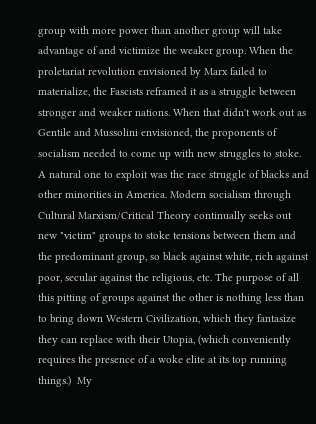group with more power than another group will take advantage of and victimize the weaker group. When the proletariat revolution envisioned by Marx failed to materialize, the Fascists reframed it as a struggle between stronger and weaker nations. When that didn't work out as Gentile and Mussolini envisioned, the proponents of socialism needed to come up with new struggles to stoke.  A natural one to exploit was the race struggle of blacks and other minorities in America. Modern socialism through Cultural Marxism/Critical Theory continually seeks out new "victim" groups to stoke tensions between them and the predominant group, so black against white, rich against poor, secular against the religious, etc. The purpose of all this pitting of groups against the other is nothing less than to bring down Western Civilization, which they fantasize they can replace with their Utopia, (which conveniently requires the presence of a woke elite at its top running things.)  My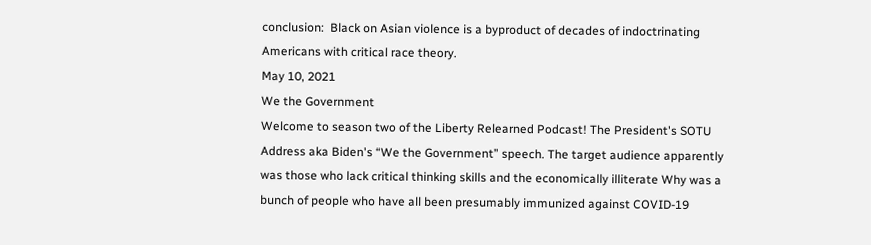conclusion:  Black on Asian violence is a byproduct of decades of indoctrinating Americans with critical race theory.
May 10, 2021
We the Government
Welcome to season two of the Liberty Relearned Podcast! The President's SOTU Address aka Biden's “We the Government” speech. The target audience apparently was those who lack critical thinking skills and the economically illiterate Why was a bunch of people who have all been presumably immunized against COVID-19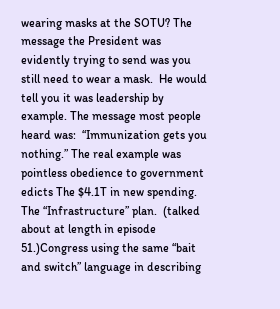wearing masks at the SOTU? The message the President was evidently trying to send was you still need to wear a mask.  He would tell you it was leadership by example. The message most people heard was:  “Immunization gets you nothing.” The real example was pointless obedience to government edicts The $4.1T in new spending. The “Infrastructure” plan.  (talked about at length in episode 51.)Congress using the same “bait and switch” language in describing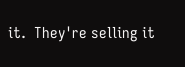it.  They're selling it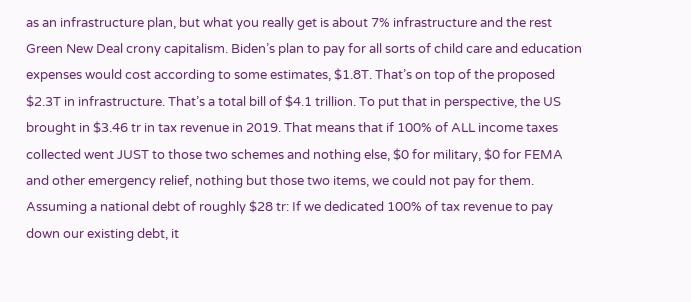as an infrastructure plan, but what you really get is about 7% infrastructure and the rest Green New Deal crony capitalism. Biden’s plan to pay for all sorts of child care and education expenses would cost according to some estimates, $1.8T. That’s on top of the proposed $2.3T in infrastructure. That’s a total bill of $4.1 trillion. To put that in perspective, the US brought in $3.46 tr in tax revenue in 2019. That means that if 100% of ALL income taxes collected went JUST to those two schemes and nothing else, $0 for military, $0 for FEMA and other emergency relief, nothing but those two items, we could not pay for them. Assuming a national debt of roughly $28 tr: If we dedicated 100% of tax revenue to pay down our existing debt, it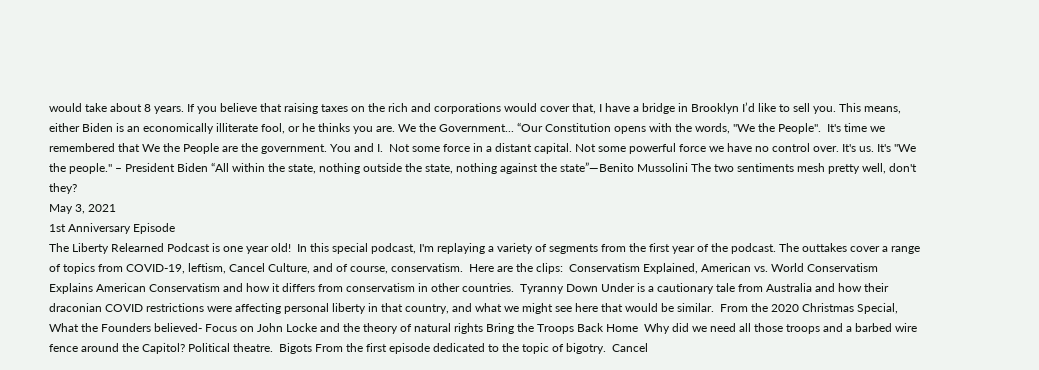would take about 8 years. If you believe that raising taxes on the rich and corporations would cover that, I have a bridge in Brooklyn I’d like to sell you. This means, either Biden is an economically illiterate fool, or he thinks you are. We the Government... “Our Constitution opens with the words, "We the People".  It's time we remembered that We the People are the government. You and I.  Not some force in a distant capital. Not some powerful force we have no control over. It's us. It's "We the people." – President Biden “All within the state, nothing outside the state, nothing against the state”―Benito Mussolini The two sentiments mesh pretty well, don't they?
May 3, 2021
1st Anniversary Episode
The Liberty Relearned Podcast is one year old!  In this special podcast, I'm replaying a variety of segments from the first year of the podcast. The outtakes cover a range of topics from COVID-19, leftism, Cancel Culture, and of course, conservatism.  Here are the clips:  Conservatism Explained, American vs. World Conservatism Explains American Conservatism and how it differs from conservatism in other countries.  Tyranny Down Under is a cautionary tale from Australia and how their draconian COVID restrictions were affecting personal liberty in that country, and what we might see here that would be similar.  From the 2020 Christmas Special, What the Founders believed- Focus on John Locke and the theory of natural rights Bring the Troops Back Home  Why did we need all those troops and a barbed wire fence around the Capitol? Political theatre.  Bigots From the first episode dedicated to the topic of bigotry.  Cancel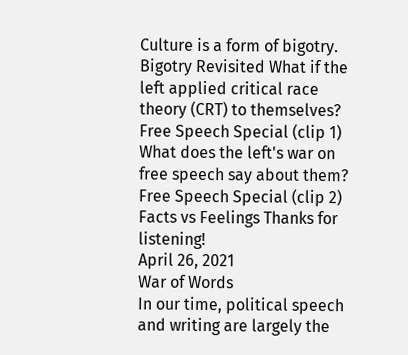Culture is a form of bigotry.  Bigotry Revisited What if the left applied critical race theory (CRT) to themselves? Free Speech Special (clip 1) What does the left's war on free speech say about them? Free Speech Special (clip 2) Facts vs Feelings Thanks for listening!
April 26, 2021
War of Words
In our time, political speech and writing are largely the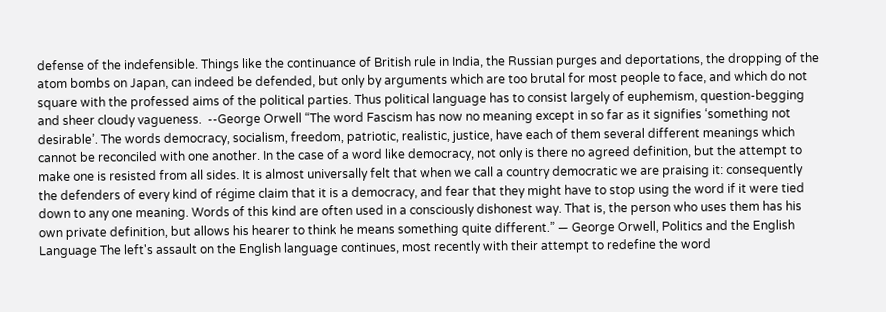defense of the indefensible. Things like the continuance of British rule in India, the Russian purges and deportations, the dropping of the atom bombs on Japan, can indeed be defended, but only by arguments which are too brutal for most people to face, and which do not square with the professed aims of the political parties. Thus political language has to consist largely of euphemism, question-begging and sheer cloudy vagueness.  --George Orwell “The word Fascism has now no meaning except in so far as it signifies ‘something not desirable’. The words democracy, socialism, freedom, patriotic, realistic, justice, have each of them several different meanings which cannot be reconciled with one another. In the case of a word like democracy, not only is there no agreed definition, but the attempt to make one is resisted from all sides. It is almost universally felt that when we call a country democratic we are praising it: consequently the defenders of every kind of régime claim that it is a democracy, and fear that they might have to stop using the word if it were tied down to any one meaning. Words of this kind are often used in a consciously dishonest way. That is, the person who uses them has his own private definition, but allows his hearer to think he means something quite different.” ― George Orwell, Politics and the English Language The left's assault on the English language continues, most recently with their attempt to redefine the word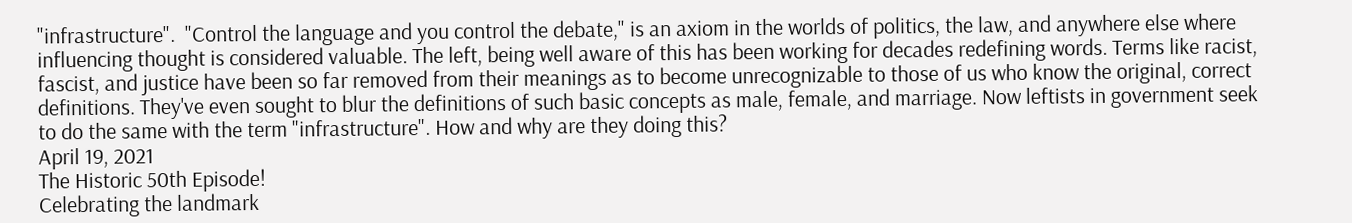"infrastructure".  "Control the language and you control the debate," is an axiom in the worlds of politics, the law, and anywhere else where influencing thought is considered valuable. The left, being well aware of this has been working for decades redefining words. Terms like racist, fascist, and justice have been so far removed from their meanings as to become unrecognizable to those of us who know the original, correct definitions. They've even sought to blur the definitions of such basic concepts as male, female, and marriage. Now leftists in government seek to do the same with the term "infrastructure". How and why are they doing this?
April 19, 2021
The Historic 50th Episode!
Celebrating the landmark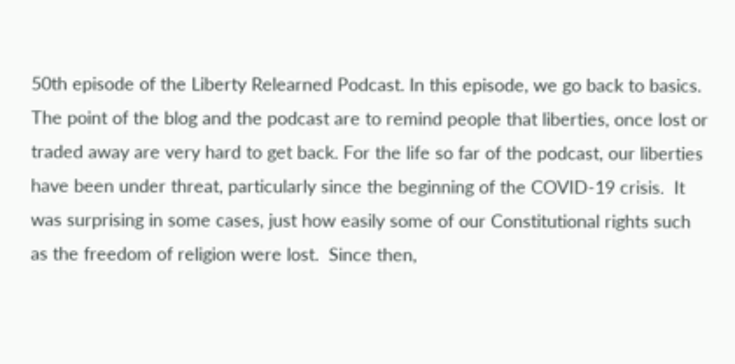50th episode of the Liberty Relearned Podcast. In this episode, we go back to basics. The point of the blog and the podcast are to remind people that liberties, once lost or traded away are very hard to get back. For the life so far of the podcast, our liberties have been under threat, particularly since the beginning of the COVID-19 crisis.  It was surprising in some cases, just how easily some of our Constitutional rights such as the freedom of religion were lost.  Since then,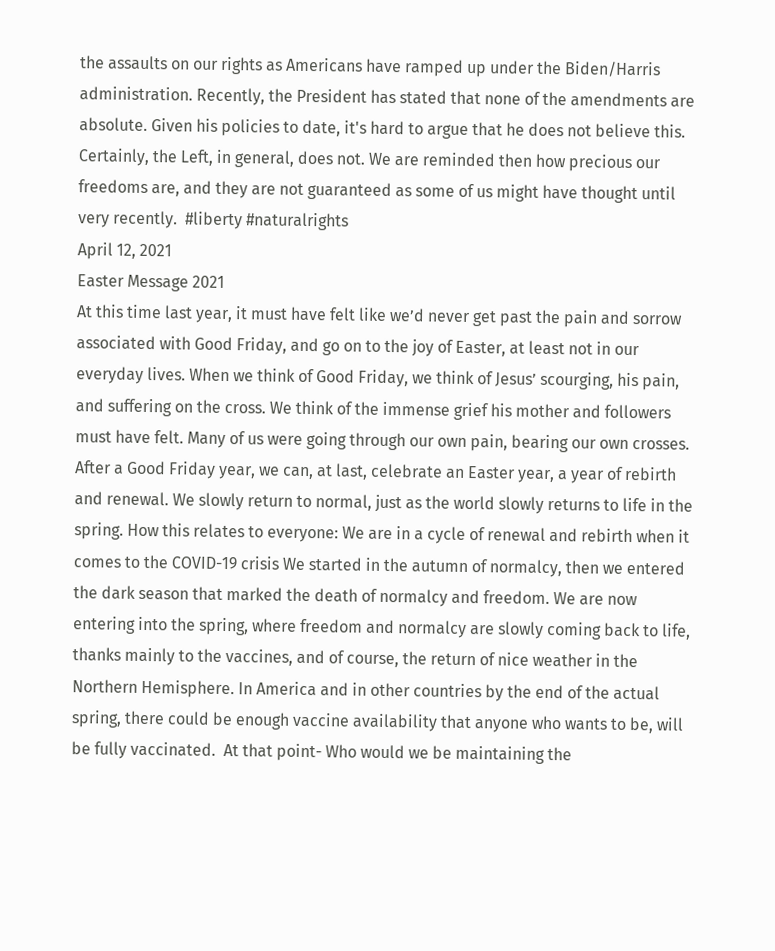the assaults on our rights as Americans have ramped up under the Biden/Harris administration. Recently, the President has stated that none of the amendments are absolute. Given his policies to date, it's hard to argue that he does not believe this. Certainly, the Left, in general, does not. We are reminded then how precious our freedoms are, and they are not guaranteed as some of us might have thought until very recently.  #liberty #naturalrights
April 12, 2021
Easter Message 2021
At this time last year, it must have felt like we’d never get past the pain and sorrow associated with Good Friday, and go on to the joy of Easter, at least not in our everyday lives. When we think of Good Friday, we think of Jesus’ scourging, his pain, and suffering on the cross. We think of the immense grief his mother and followers must have felt. Many of us were going through our own pain, bearing our own crosses. After a Good Friday year, we can, at last, celebrate an Easter year, a year of rebirth and renewal. We slowly return to normal, just as the world slowly returns to life in the spring. How this relates to everyone: We are in a cycle of renewal and rebirth when it comes to the COVID-19 crisis We started in the autumn of normalcy, then we entered the dark season that marked the death of normalcy and freedom. We are now entering into the spring, where freedom and normalcy are slowly coming back to life, thanks mainly to the vaccines, and of course, the return of nice weather in the Northern Hemisphere. In America and in other countries by the end of the actual spring, there could be enough vaccine availability that anyone who wants to be, will be fully vaccinated.  At that point- Who would we be maintaining the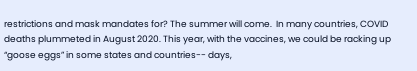restrictions and mask mandates for? The summer will come.  In many countries, COVID deaths plummeted in August 2020. This year, with the vaccines, we could be racking up “goose eggs” in some states and countries-- days,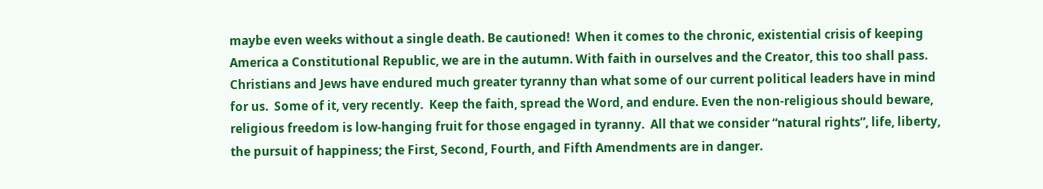maybe even weeks without a single death. Be cautioned!  When it comes to the chronic, existential crisis of keeping America a Constitutional Republic, we are in the autumn. With faith in ourselves and the Creator, this too shall pass. Christians and Jews have endured much greater tyranny than what some of our current political leaders have in mind for us.  Some of it, very recently.  Keep the faith, spread the Word, and endure. Even the non-religious should beware, religious freedom is low-hanging fruit for those engaged in tyranny.  All that we consider “natural rights”, life, liberty, the pursuit of happiness; the First, Second, Fourth, and Fifth Amendments are in danger.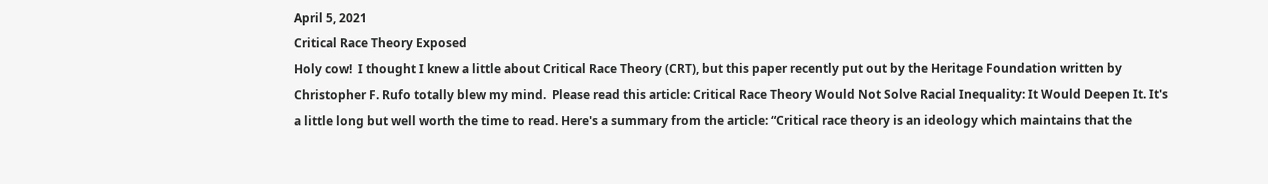April 5, 2021
Critical Race Theory Exposed
Holy cow!  I thought I knew a little about Critical Race Theory (CRT), but this paper recently put out by the Heritage Foundation written by Christopher F. Rufo totally blew my mind.  Please read this article: Critical Race Theory Would Not Solve Racial Inequality: It Would Deepen It. It's a little long but well worth the time to read. Here's a summary from the article: “Critical race theory is an ideology which maintains that the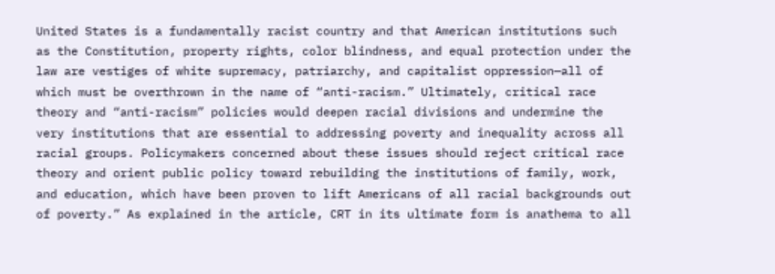United States is a fundamentally racist country and that American institutions such as the Constitution, property rights, color blindness, and equal protection under the law are vestiges of white supremacy, patriarchy, and capitalist oppression—all of which must be overthrown in the name of “anti-racism.” Ultimately, critical race theory and “anti-racism” policies would deepen racial divisions and undermine the very institutions that are essential to addressing poverty and inequality across all racial groups. Policymakers concerned about these issues should reject critical race theory and orient public policy toward rebuilding the institutions of family, work, and education, which have been proven to lift Americans of all racial backgrounds out of poverty.” As explained in the article, CRT in its ultimate form is anathema to all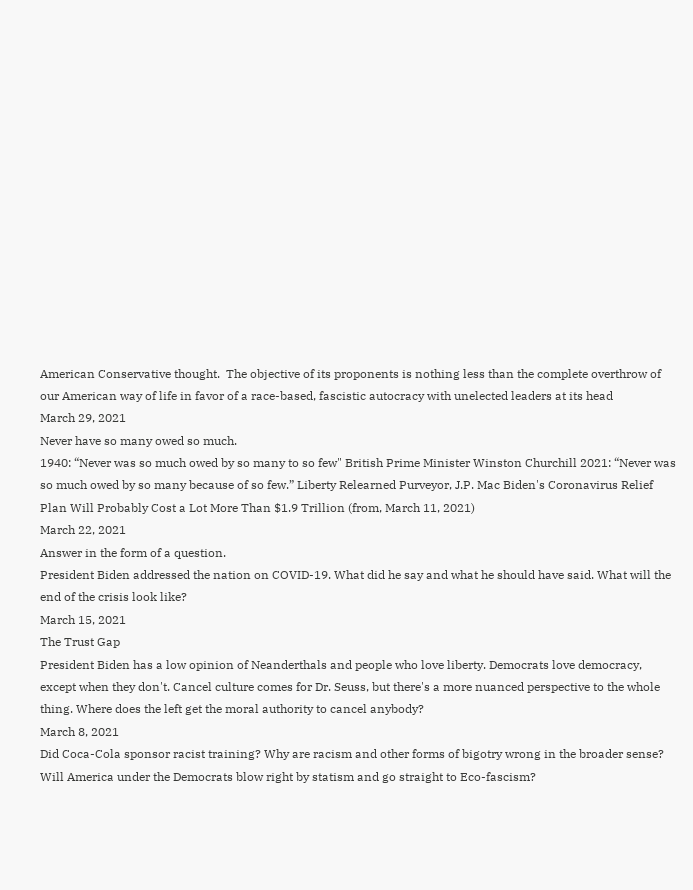American Conservative thought.  The objective of its proponents is nothing less than the complete overthrow of our American way of life in favor of a race-based, fascistic autocracy with unelected leaders at its head
March 29, 2021
Never have so many owed so much.
1940: “Never was so much owed by so many to so few" British Prime Minister Winston Churchill 2021: “Never was so much owed by so many because of so few.” Liberty Relearned Purveyor, J.P. Mac Biden's Coronavirus Relief Plan Will Probably Cost a Lot More Than $1.9 Trillion (from, March 11, 2021)
March 22, 2021
Answer in the form of a question.
President Biden addressed the nation on COVID-19. What did he say and what he should have said. What will the end of the crisis look like?
March 15, 2021
The Trust Gap
President Biden has a low opinion of Neanderthals and people who love liberty. Democrats love democracy, except when they don't. Cancel culture comes for Dr. Seuss, but there's a more nuanced perspective to the whole thing. Where does the left get the moral authority to cancel anybody?
March 8, 2021
Did Coca-Cola sponsor racist training? Why are racism and other forms of bigotry wrong in the broader sense? Will America under the Democrats blow right by statism and go straight to Eco-fascism?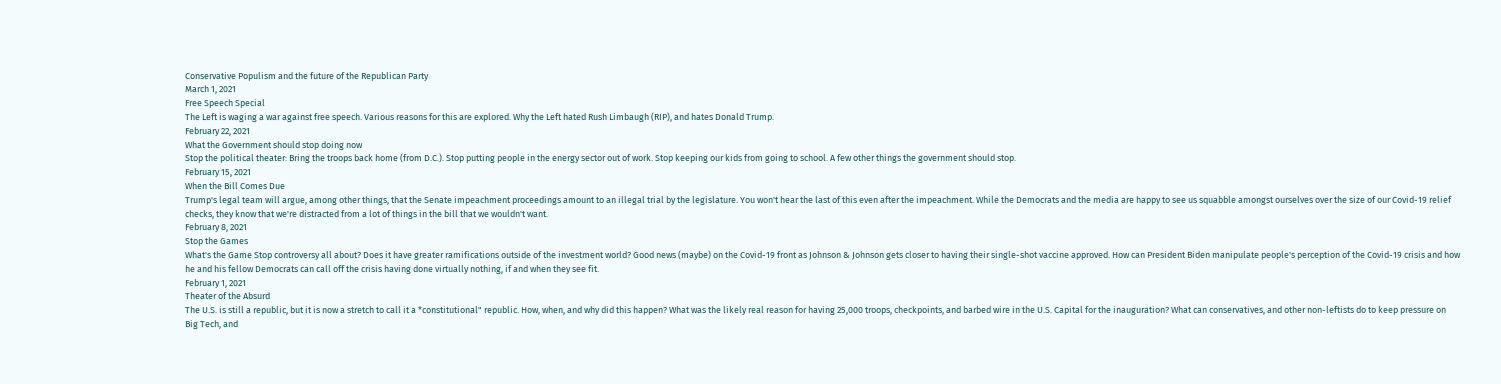Conservative Populism and the future of the Republican Party
March 1, 2021
Free Speech Special
The Left is waging a war against free speech. Various reasons for this are explored. Why the Left hated Rush Limbaugh (RIP), and hates Donald Trump.
February 22, 2021
What the Government should stop doing now
Stop the political theater: Bring the troops back home (from D.C.). Stop putting people in the energy sector out of work. Stop keeping our kids from going to school. A few other things the government should stop.
February 15, 2021
When the Bill Comes Due
Trump's legal team will argue, among other things, that the Senate impeachment proceedings amount to an illegal trial by the legislature. You won't hear the last of this even after the impeachment. While the Democrats and the media are happy to see us squabble amongst ourselves over the size of our Covid-19 relief checks, they know that we're distracted from a lot of things in the bill that we wouldn't want.
February 8, 2021
Stop the Games
What's the Game Stop controversy all about? Does it have greater ramifications outside of the investment world? Good news (maybe) on the Covid-19 front as Johnson & Johnson gets closer to having their single-shot vaccine approved. How can President Biden manipulate people's perception of the Covid-19 crisis and how he and his fellow Democrats can call off the crisis having done virtually nothing, if and when they see fit.
February 1, 2021
Theater of the Absurd
The U.S. is still a republic, but it is now a stretch to call it a *constitutional" republic. How, when, and why did this happen? What was the likely real reason for having 25,000 troops, checkpoints, and barbed wire in the U.S. Capital for the inauguration? What can conservatives, and other non-leftists do to keep pressure on Big Tech, and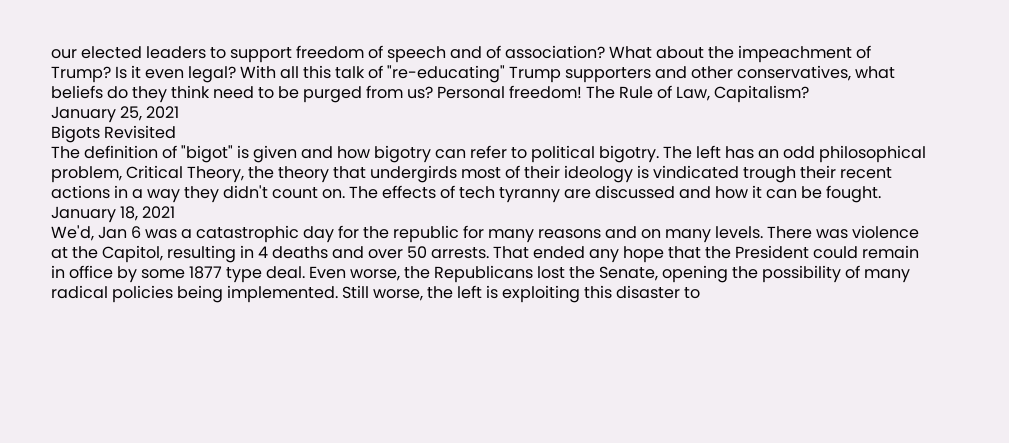our elected leaders to support freedom of speech and of association? What about the impeachment of Trump? Is it even legal? With all this talk of "re-educating" Trump supporters and other conservatives, what beliefs do they think need to be purged from us? Personal freedom! The Rule of Law, Capitalism?
January 25, 2021
Bigots Revisited
The definition of "bigot" is given and how bigotry can refer to political bigotry. The left has an odd philosophical problem, Critical Theory, the theory that undergirds most of their ideology is vindicated trough their recent actions in a way they didn't count on. The effects of tech tyranny are discussed and how it can be fought.
January 18, 2021
We'd, Jan 6 was a catastrophic day for the republic for many reasons and on many levels. There was violence at the Capitol, resulting in 4 deaths and over 50 arrests. That ended any hope that the President could remain in office by some 1877 type deal. Even worse, the Republicans lost the Senate, opening the possibility of many radical policies being implemented. Still worse, the left is exploiting this disaster to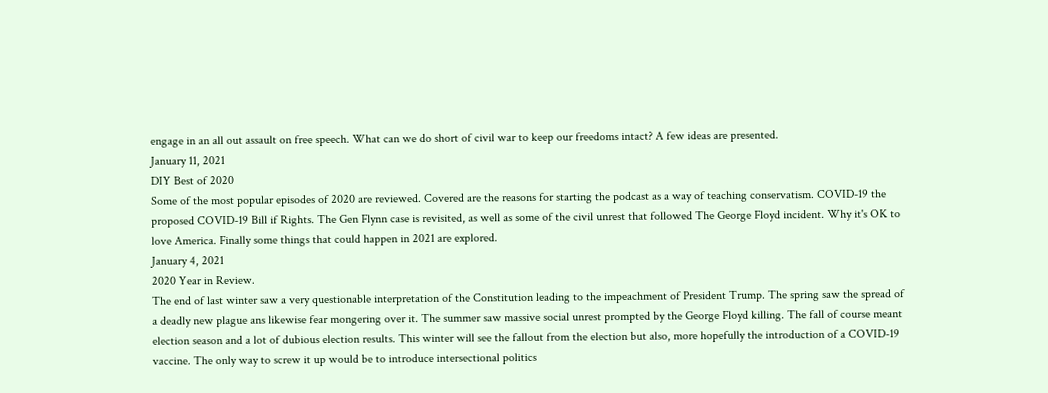engage in an all out assault on free speech. What can we do short of civil war to keep our freedoms intact? A few ideas are presented.
January 11, 2021
DIY Best of 2020
Some of the most popular episodes of 2020 are reviewed. Covered are the reasons for starting the podcast as a way of teaching conservatism. COVID-19 the proposed COVID-19 Bill if Rights. The Gen Flynn case is revisited, as well as some of the civil unrest that followed The George Floyd incident. Why it's OK to love America. Finally some things that could happen in 2021 are explored.
January 4, 2021
2020 Year in Review.
The end of last winter saw a very questionable interpretation of the Constitution leading to the impeachment of President Trump. The spring saw the spread of a deadly new plague ans likewise fear mongering over it. The summer saw massive social unrest prompted by the George Floyd killing. The fall of course meant election season and a lot of dubious election results. This winter will see the fallout from the election but also, more hopefully the introduction of a COVID-19 vaccine. The only way to screw it up would be to introduce intersectional politics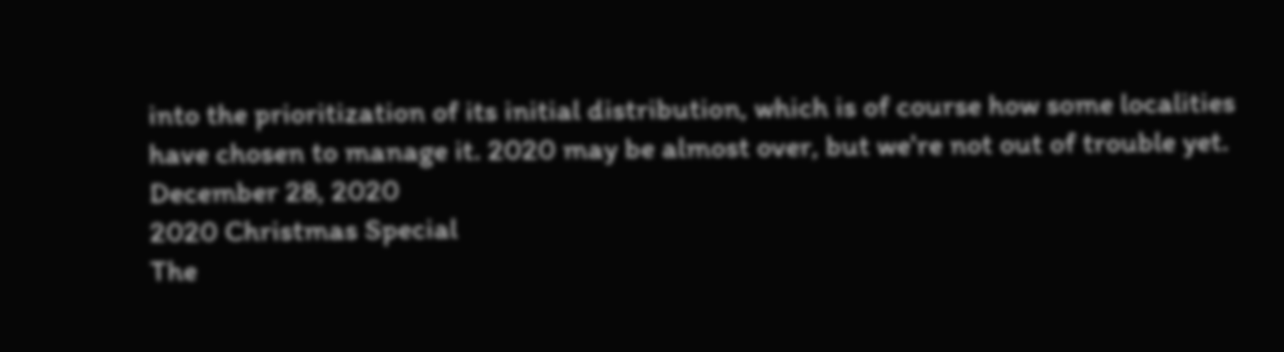into the prioritization of its initial distribution, which is of course how some localities have chosen to manage it. 2020 may be almost over, but we're not out of trouble yet.
December 28, 2020
2020 Christmas Special
The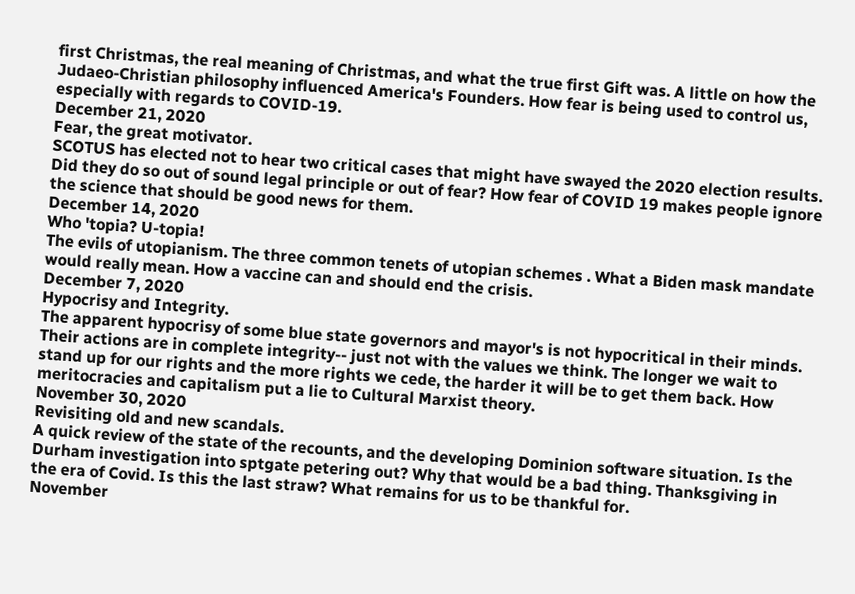first Christmas, the real meaning of Christmas, and what the true first Gift was. A little on how the Judaeo-Christian philosophy influenced America's Founders. How fear is being used to control us, especially with regards to COVID-19.
December 21, 2020
Fear, the great motivator.
SCOTUS has elected not to hear two critical cases that might have swayed the 2020 election results. Did they do so out of sound legal principle or out of fear? How fear of COVID 19 makes people ignore the science that should be good news for them.
December 14, 2020
Who 'topia? U-topia!
The evils of utopianism. The three common tenets of utopian schemes . What a Biden mask mandate would really mean. How a vaccine can and should end the crisis.
December 7, 2020
Hypocrisy and Integrity.
The apparent hypocrisy of some blue state governors and mayor's is not hypocritical in their minds. Their actions are in complete integrity-- just not with the values we think. The longer we wait to stand up for our rights and the more rights we cede, the harder it will be to get them back. How meritocracies and capitalism put a lie to Cultural Marxist theory.
November 30, 2020
Revisiting old and new scandals.
A quick review of the state of the recounts, and the developing Dominion software situation. Is the Durham investigation into sptgate petering out? Why that would be a bad thing. Thanksgiving in the era of Covid. Is this the last straw? What remains for us to be thankful for.
November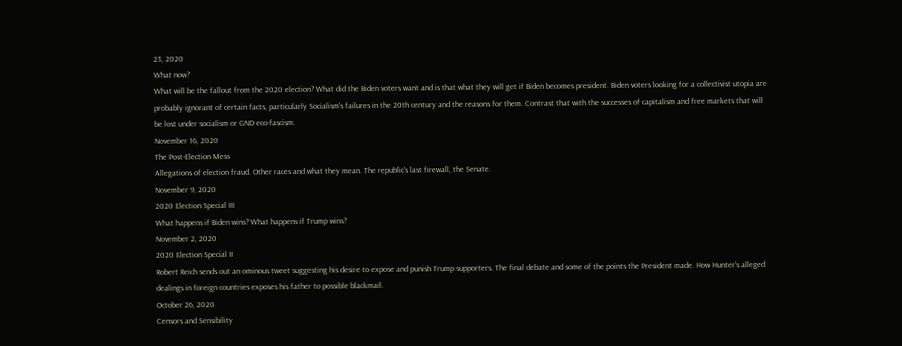23, 2020
What now?
What will be the fallout from the 2020 election? What did the Biden voters want and is that what they will get if Biden becomes president. Biden voters looking for a collectivist utopia are probably ignorant of certain facts, particularly Socialism's failures in the 20th century and the reasons for them. Contrast that with the successes of capitalism and free markets that will be lost under socialism or GND eco-fascism.
November 16, 2020
The Post-Election Mess
Allegations of election fraud. Other races and what they mean. The republic's last firewall, the Senate.
November 9, 2020
2020 Election Special III
What happens if Biden wins? What happens if Trump wins?
November 2, 2020
2020 Election Special II
Robert Reich sends out an ominous tweet suggesting his desire to expose and punish Trump supporters. The final debate and some of the points the President made. How Hunter's alleged dealings in foreign countries exposes his father to possible blackmail.
October 26, 2020
Censors and Sensibility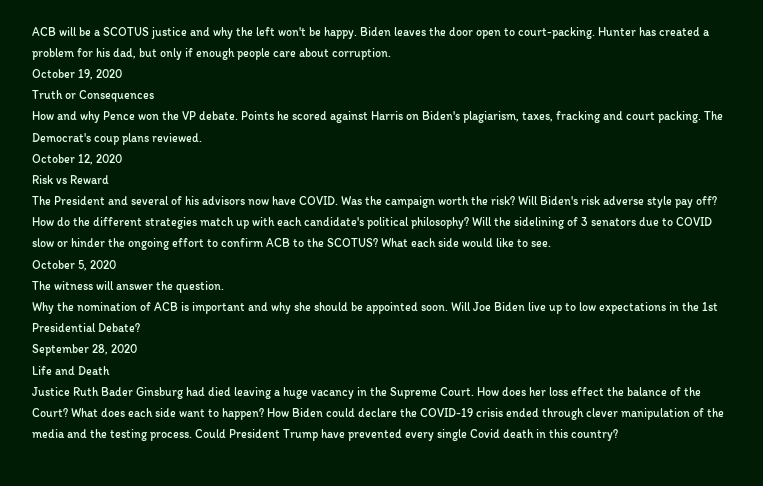ACB will be a SCOTUS justice and why the left won't be happy. Biden leaves the door open to court-packing. Hunter has created a problem for his dad, but only if enough people care about corruption.
October 19, 2020
Truth or Consequences
How and why Pence won the VP debate. Points he scored against Harris on Biden's plagiarism, taxes, fracking and court packing. The Democrat's coup plans reviewed.
October 12, 2020
Risk vs Reward
The President and several of his advisors now have COVID. Was the campaign worth the risk? Will Biden's risk adverse style pay off? How do the different strategies match up with each candidate's political philosophy? Will the sidelining of 3 senators due to COVID slow or hinder the ongoing effort to confirm ACB to the SCOTUS? What each side would like to see.
October 5, 2020
The witness will answer the question.
Why the nomination of ACB is important and why she should be appointed soon. Will Joe Biden live up to low expectations in the 1st Presidential Debate?
September 28, 2020
Life and Death
Justice Ruth Bader Ginsburg had died leaving a huge vacancy in the Supreme Court. How does her loss effect the balance of the Court? What does each side want to happen? How Biden could declare the COVID-19 crisis ended through clever manipulation of the media and the testing process. Could President Trump have prevented every single Covid death in this country?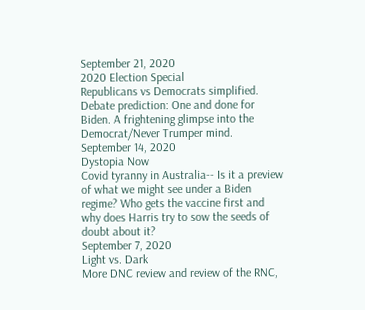September 21, 2020
2020 Election Special
Republicans vs Democrats simplified. Debate prediction: One and done for Biden. A frightening glimpse into the Democrat/Never Trumper mind.
September 14, 2020
Dystopia Now
Covid tyranny in Australia-- Is it a preview of what we might see under a Biden regime? Who gets the vaccine first and why does Harris try to sow the seeds of doubt about it?
September 7, 2020
Light vs. Dark
More DNC review and review of the RNC,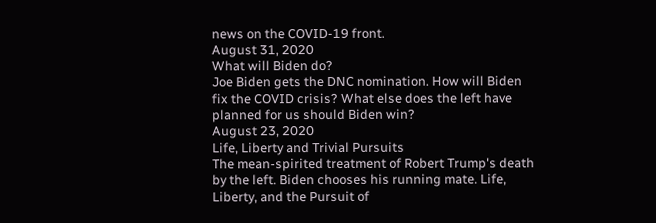news on the COVID-19 front.
August 31, 2020
What will Biden do?
Joe Biden gets the DNC nomination. How will Biden fix the COVID crisis? What else does the left have planned for us should Biden win?
August 23, 2020
Life, Liberty and Trivial Pursuits
The mean-spirited treatment of Robert Trump's death by the left. Biden chooses his running mate. Life, Liberty, and the Pursuit of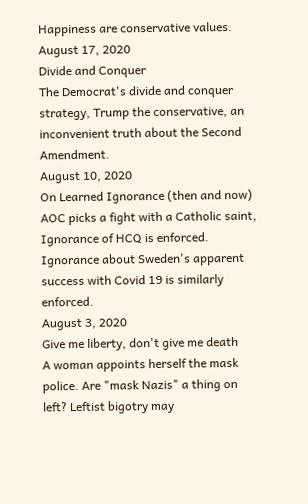Happiness are conservative values.
August 17, 2020
Divide and Conquer
The Democrat's divide and conquer strategy, Trump the conservative, an inconvenient truth about the Second Amendment.
August 10, 2020
On Learned Ignorance (then and now)
AOC picks a fight with a Catholic saint, Ignorance of HCQ is enforced. Ignorance about Sweden's apparent success with Covid 19 is similarly enforced.
August 3, 2020
Give me liberty, don't give me death
A woman appoints herself the mask police. Are "mask Nazis" a thing on left? Leftist bigotry may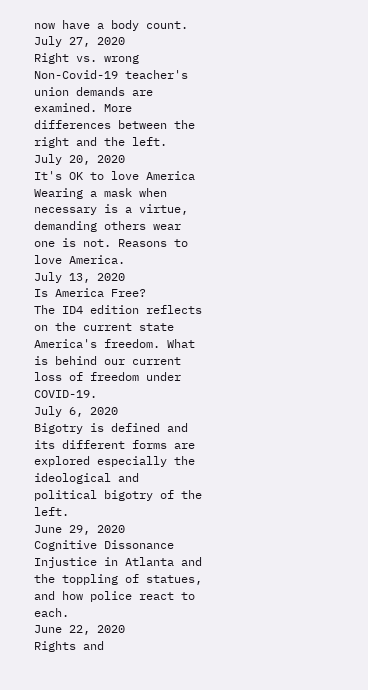now have a body count.
July 27, 2020
Right vs. wrong
Non-Covid-19 teacher's union demands are examined. More differences between the right and the left.
July 20, 2020
It's OK to love America
Wearing a mask when necessary is a virtue, demanding others wear one is not. Reasons to love America.
July 13, 2020
Is America Free?
The ID4 edition reflects on the current state America's freedom. What is behind our current loss of freedom under COVID-19.
July 6, 2020
Bigotry is defined and its different forms are explored especially the ideological and political bigotry of the left.
June 29, 2020
Cognitive Dissonance
Injustice in Atlanta and the toppling of statues, and how police react to each.
June 22, 2020
Rights and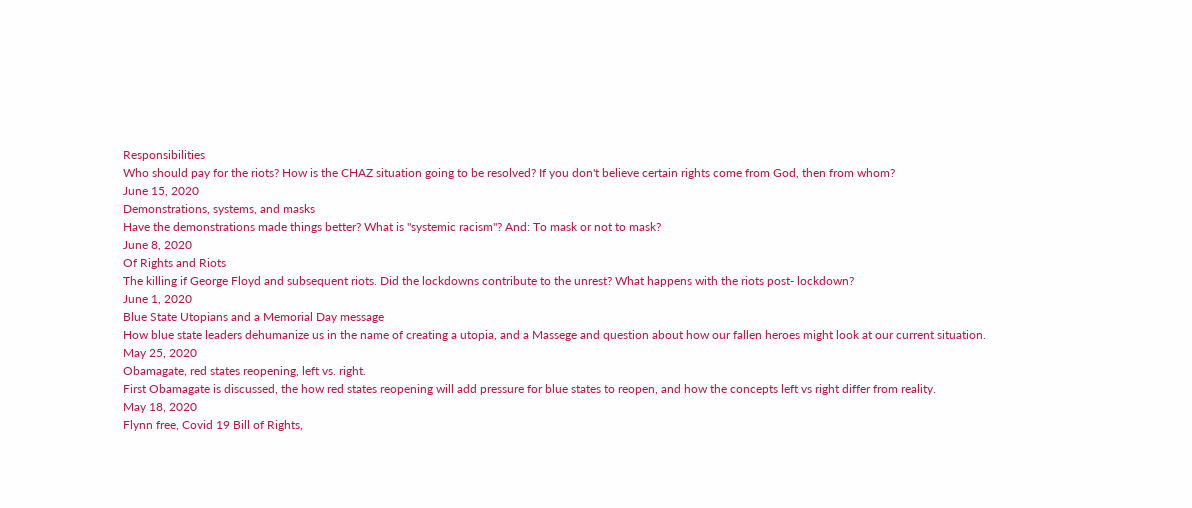Responsibilities
Who should pay for the riots? How is the CHAZ situation going to be resolved? If you don't believe certain rights come from God, then from whom?
June 15, 2020
Demonstrations, systems, and masks
Have the demonstrations made things better? What is "systemic racism"? And: To mask or not to mask?
June 8, 2020
Of Rights and Riots
The killing if George Floyd and subsequent riots. Did the lockdowns contribute to the unrest? What happens with the riots post- lockdown?
June 1, 2020
Blue State Utopians and a Memorial Day message
How blue state leaders dehumanize us in the name of creating a utopia, and a Massege and question about how our fallen heroes might look at our current situation.
May 25, 2020
Obamagate, red states reopening, left vs. right.
First Obamagate is discussed, the how red states reopening will add pressure for blue states to reopen, and how the concepts left vs right differ from reality.
May 18, 2020
Flynn free, Covid 19 Bill of Rights,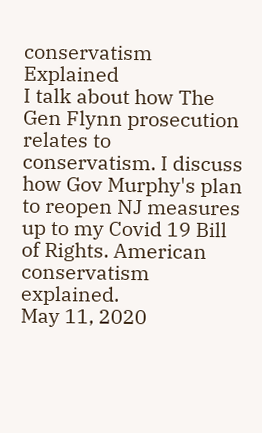conservatism Explained
I talk about how The Gen Flynn prosecution relates to conservatism. I discuss how Gov Murphy's plan to reopen NJ measures up to my Covid 19 Bill of Rights. American conservatism explained.
May 11, 2020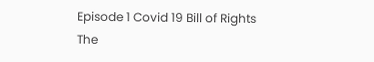Episode 1 Covid 19 Bill of Rights
The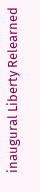inaugural Liberty Relearned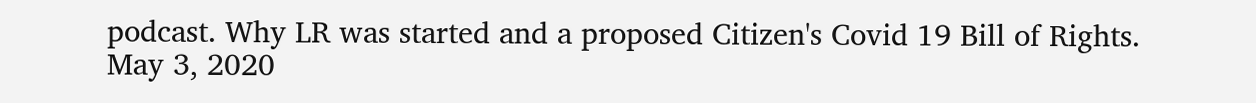podcast. Why LR was started and a proposed Citizen's Covid 19 Bill of Rights.
May 3, 2020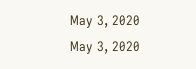May 3, 2020
May 3, 2020